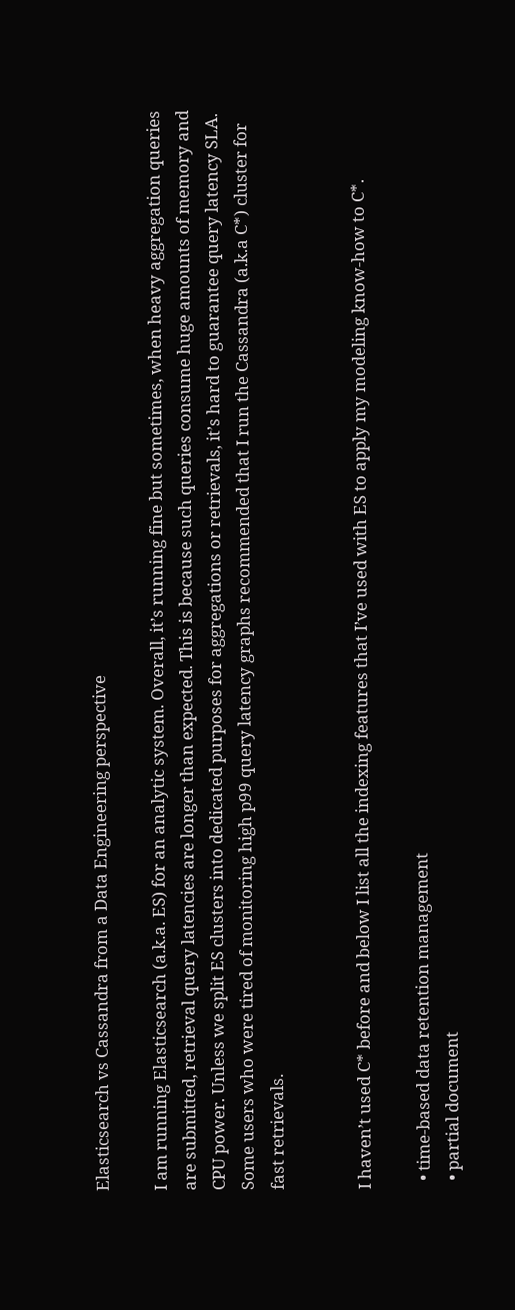Elasticsearch vs Cassandra from a Data Engineering perspective

I am running Elasticsearch (a.k.a. ES) for an analytic system. Overall, it’s running fine but sometimes, when heavy aggregation queries are submitted, retrieval query latencies are longer than expected. This is because such queries consume huge amounts of memory and CPU power. Unless we split ES clusters into dedicated purposes for aggregations or retrievals, it’s hard to guarantee query latency SLA. Some users who were tired of monitoring high p99 query latency graphs recommended that I run the Cassandra (a.k.a C*) cluster for fast retrievals.


I haven’t used C* before and below I list all the indexing features that I’ve used with ES to apply my modeling know-how to C*.

  • time-based data retention management
  • partial document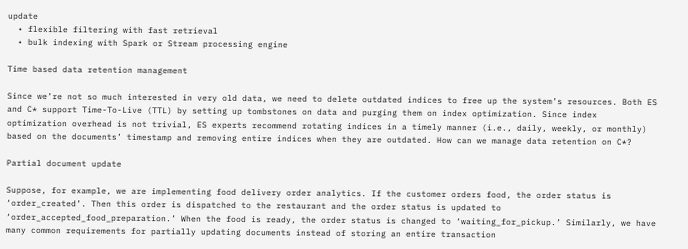update
  • flexible filtering with fast retrieval
  • bulk indexing with Spark or Stream processing engine

Time based data retention management

Since we’re not so much interested in very old data, we need to delete outdated indices to free up the system’s resources. Both ES and C* support Time-To-Live (TTL) by setting up tombstones on data and purging them on index optimization. Since index optimization overhead is not trivial, ES experts recommend rotating indices in a timely manner (i.e., daily, weekly, or monthly) based on the documents’ timestamp and removing entire indices when they are outdated. How can we manage data retention on C*?

Partial document update

Suppose, for example, we are implementing food delivery order analytics. If the customer orders food, the order status is ‘order_created’. Then this order is dispatched to the restaurant and the order status is updated to ‘order_accepted_food_preparation.’ When the food is ready, the order status is changed to ‘waiting_for_pickup.’ Similarly, we have many common requirements for partially updating documents instead of storing an entire transaction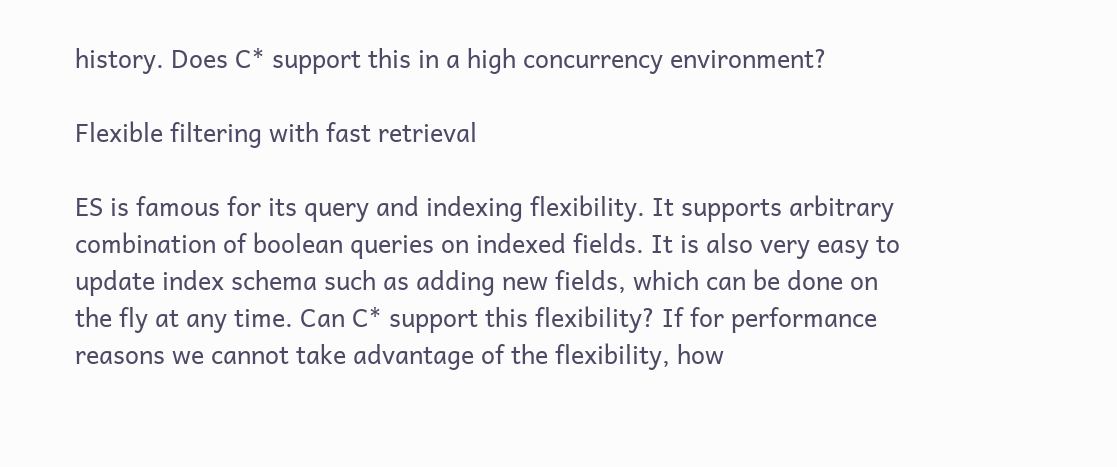history. Does C* support this in a high concurrency environment?

Flexible filtering with fast retrieval

ES is famous for its query and indexing flexibility. It supports arbitrary combination of boolean queries on indexed fields. It is also very easy to update index schema such as adding new fields, which can be done on the fly at any time. Can C* support this flexibility? If for performance reasons we cannot take advantage of the flexibility, how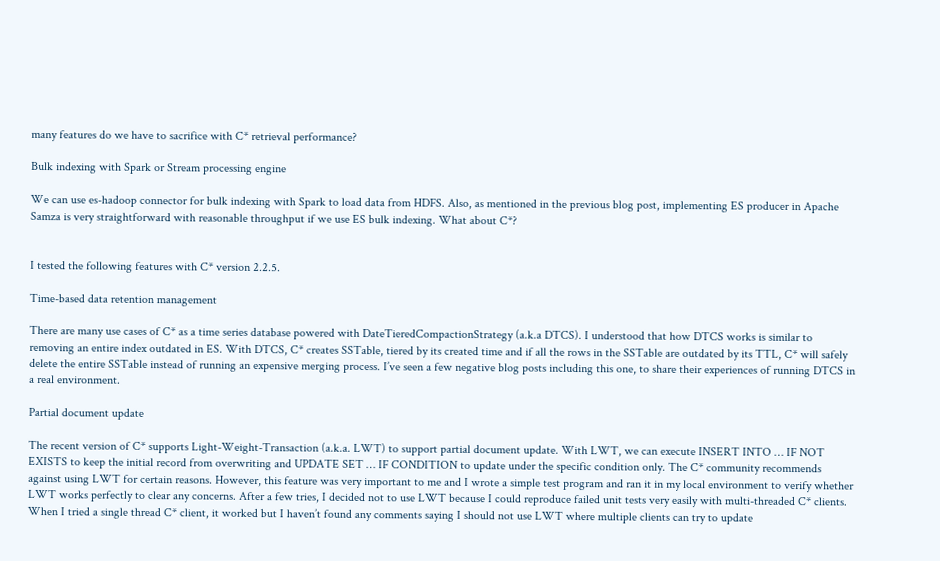many features do we have to sacrifice with C* retrieval performance?

Bulk indexing with Spark or Stream processing engine

We can use es-hadoop connector for bulk indexing with Spark to load data from HDFS. Also, as mentioned in the previous blog post, implementing ES producer in Apache Samza is very straightforward with reasonable throughput if we use ES bulk indexing. What about C*?


I tested the following features with C* version 2.2.5.

Time-based data retention management

There are many use cases of C* as a time series database powered with DateTieredCompactionStrategy (a.k.a DTCS). I understood that how DTCS works is similar to removing an entire index outdated in ES. With DTCS, C* creates SSTable, tiered by its created time and if all the rows in the SSTable are outdated by its TTL, C* will safely delete the entire SSTable instead of running an expensive merging process. I’ve seen a few negative blog posts including this one, to share their experiences of running DTCS in a real environment.

Partial document update

The recent version of C* supports Light-Weight-Transaction (a.k.a. LWT) to support partial document update. With LWT, we can execute INSERT INTO … IF NOT EXISTS to keep the initial record from overwriting and UPDATE SET … IF CONDITION to update under the specific condition only. The C* community recommends against using LWT for certain reasons. However, this feature was very important to me and I wrote a simple test program and ran it in my local environment to verify whether LWT works perfectly to clear any concerns. After a few tries, I decided not to use LWT because I could reproduce failed unit tests very easily with multi-threaded C* clients. When I tried a single thread C* client, it worked but I haven’t found any comments saying I should not use LWT where multiple clients can try to update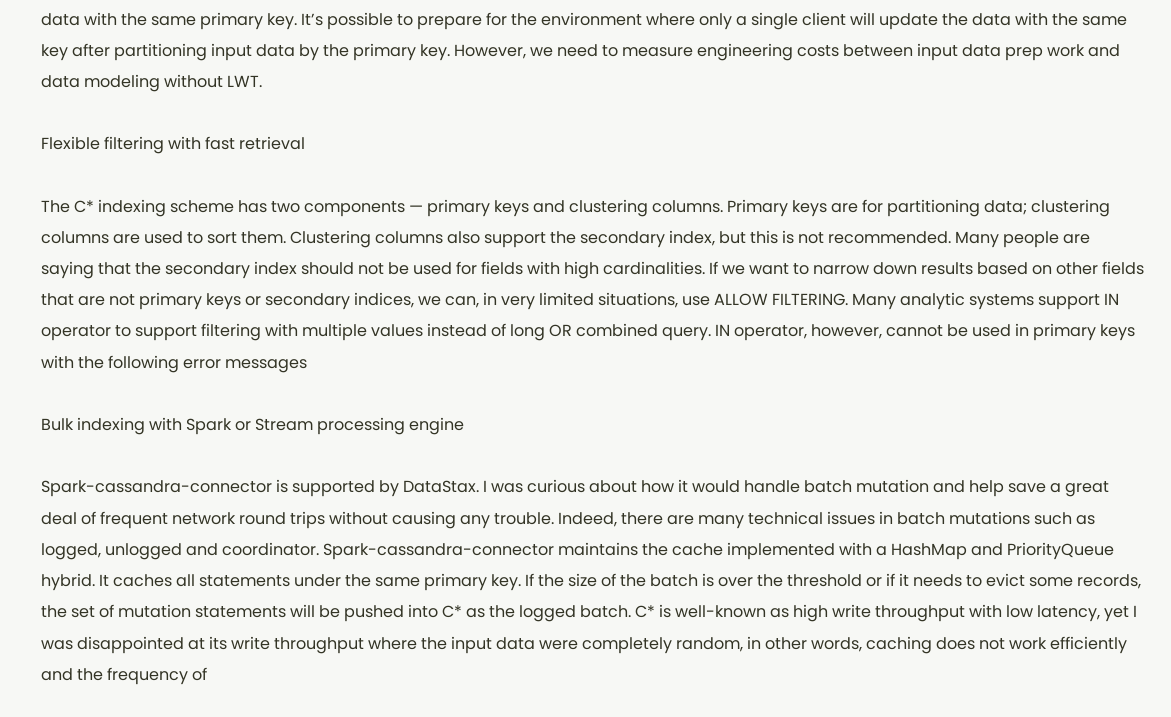data with the same primary key. It’s possible to prepare for the environment where only a single client will update the data with the same key after partitioning input data by the primary key. However, we need to measure engineering costs between input data prep work and data modeling without LWT.

Flexible filtering with fast retrieval

The C* indexing scheme has two components — primary keys and clustering columns. Primary keys are for partitioning data; clustering columns are used to sort them. Clustering columns also support the secondary index, but this is not recommended. Many people are saying that the secondary index should not be used for fields with high cardinalities. If we want to narrow down results based on other fields that are not primary keys or secondary indices, we can, in very limited situations, use ALLOW FILTERING. Many analytic systems support IN operator to support filtering with multiple values instead of long OR combined query. IN operator, however, cannot be used in primary keys with the following error messages

Bulk indexing with Spark or Stream processing engine

Spark-cassandra-connector is supported by DataStax. I was curious about how it would handle batch mutation and help save a great deal of frequent network round trips without causing any trouble. Indeed, there are many technical issues in batch mutations such as logged, unlogged and coordinator. Spark-cassandra-connector maintains the cache implemented with a HashMap and PriorityQueue hybrid. It caches all statements under the same primary key. If the size of the batch is over the threshold or if it needs to evict some records, the set of mutation statements will be pushed into C* as the logged batch. C* is well-known as high write throughput with low latency, yet I was disappointed at its write throughput where the input data were completely random, in other words, caching does not work efficiently and the frequency of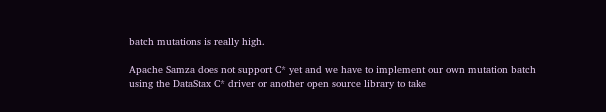batch mutations is really high.

Apache Samza does not support C* yet and we have to implement our own mutation batch using the DataStax C* driver or another open source library to take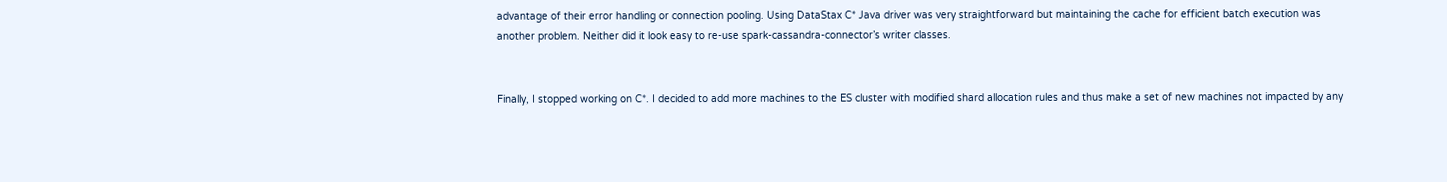advantage of their error handling or connection pooling. Using DataStax C* Java driver was very straightforward but maintaining the cache for efficient batch execution was another problem. Neither did it look easy to re-use spark-cassandra-connector’s writer classes.


Finally, I stopped working on C*. I decided to add more machines to the ES cluster with modified shard allocation rules and thus make a set of new machines not impacted by any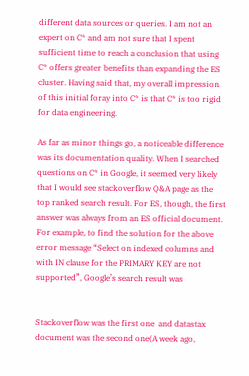different data sources or queries. I am not an expert on C* and am not sure that I spent sufficient time to reach a conclusion that using C* offers greater benefits than expanding the ES cluster. Having said that, my overall impression of this initial foray into C* is that C* is too rigid for data engineering.

As far as minor things go, a noticeable difference was its documentation quality. When I searched questions on C* in Google, it seemed very likely that I would see stackoverflow Q&A page as the top ranked search result. For ES, though, the first answer was always from an ES official document. For example, to find the solution for the above error message “Select on indexed columns and with IN clause for the PRIMARY KEY are not supported”, Google’s search result was


Stackoverflow was the first one  and datastax document was the second one(A week ago,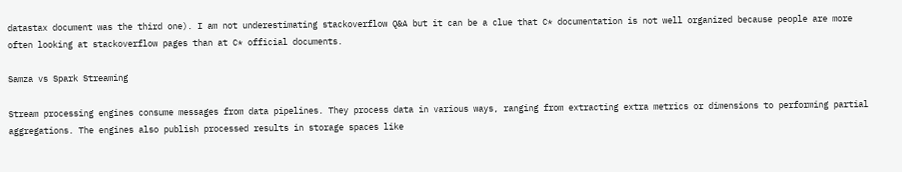datastax document was the third one). I am not underestimating stackoverflow Q&A but it can be a clue that C* documentation is not well organized because people are more often looking at stackoverflow pages than at C* official documents.

Samza vs Spark Streaming

Stream processing engines consume messages from data pipelines. They process data in various ways, ranging from extracting extra metrics or dimensions to performing partial aggregations. The engines also publish processed results in storage spaces like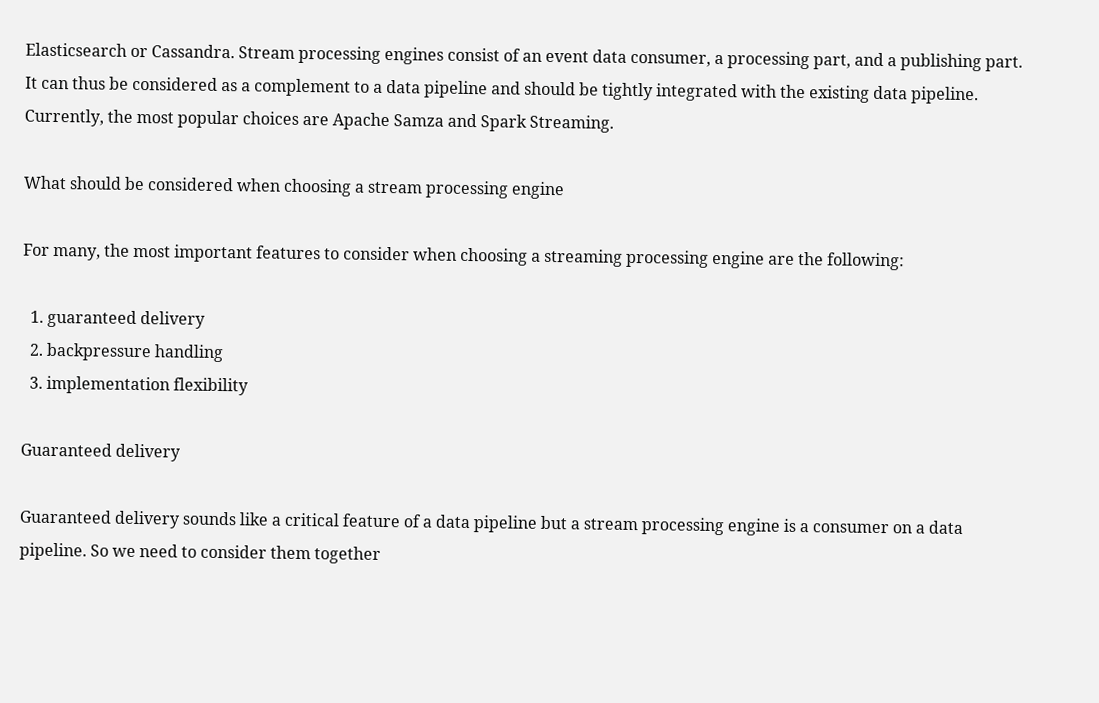Elasticsearch or Cassandra. Stream processing engines consist of an event data consumer, a processing part, and a publishing part. It can thus be considered as a complement to a data pipeline and should be tightly integrated with the existing data pipeline. Currently, the most popular choices are Apache Samza and Spark Streaming.

What should be considered when choosing a stream processing engine

For many, the most important features to consider when choosing a streaming processing engine are the following:

  1. guaranteed delivery
  2. backpressure handling
  3. implementation flexibility

Guaranteed delivery

Guaranteed delivery sounds like a critical feature of a data pipeline but a stream processing engine is a consumer on a data pipeline. So we need to consider them together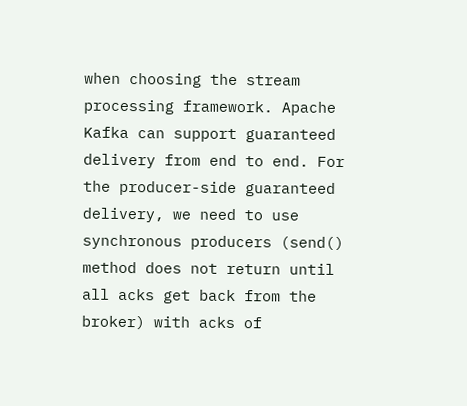when choosing the stream processing framework. Apache Kafka can support guaranteed delivery from end to end. For the producer-side guaranteed delivery, we need to use synchronous producers (send() method does not return until all acks get back from the broker) with acks of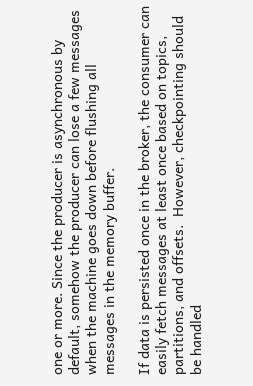one or more. Since the producer is asynchronous by default, somehow the producer can lose a few messages when the machine goes down before flushing all messages in the memory buffer.

If data is persisted once in the broker, the consumer can easily fetch messages at least once based on topics, partitions, and offsets.  However, checkpointing should be handled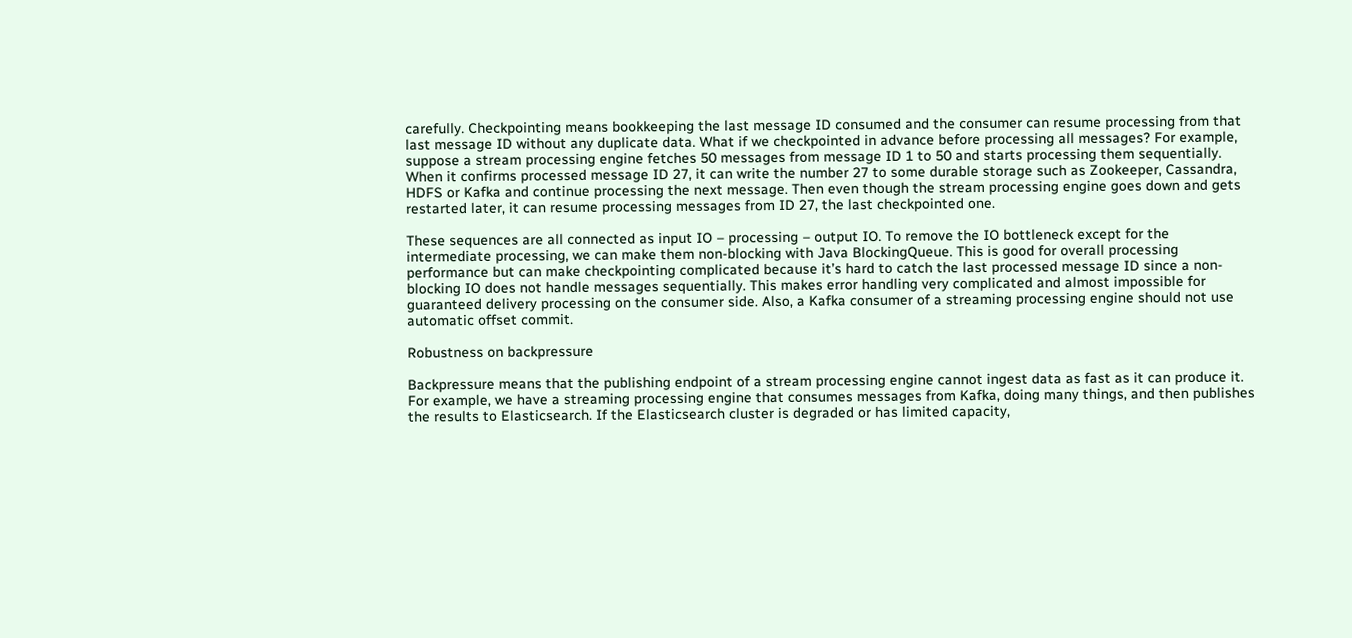carefully. Checkpointing means bookkeeping the last message ID consumed and the consumer can resume processing from that last message ID without any duplicate data. What if we checkpointed in advance before processing all messages? For example, suppose a stream processing engine fetches 50 messages from message ID 1 to 50 and starts processing them sequentially. When it confirms processed message ID 27, it can write the number 27 to some durable storage such as Zookeeper, Cassandra, HDFS or Kafka and continue processing the next message. Then even though the stream processing engine goes down and gets restarted later, it can resume processing messages from ID 27, the last checkpointed one.

These sequences are all connected as input IO – processing – output IO. To remove the IO bottleneck except for the intermediate processing, we can make them non-blocking with Java BlockingQueue. This is good for overall processing performance but can make checkpointing complicated because it’s hard to catch the last processed message ID since a non-blocking IO does not handle messages sequentially. This makes error handling very complicated and almost impossible for guaranteed delivery processing on the consumer side. Also, a Kafka consumer of a streaming processing engine should not use automatic offset commit.

Robustness on backpressure

Backpressure means that the publishing endpoint of a stream processing engine cannot ingest data as fast as it can produce it. For example, we have a streaming processing engine that consumes messages from Kafka, doing many things, and then publishes the results to Elasticsearch. If the Elasticsearch cluster is degraded or has limited capacity,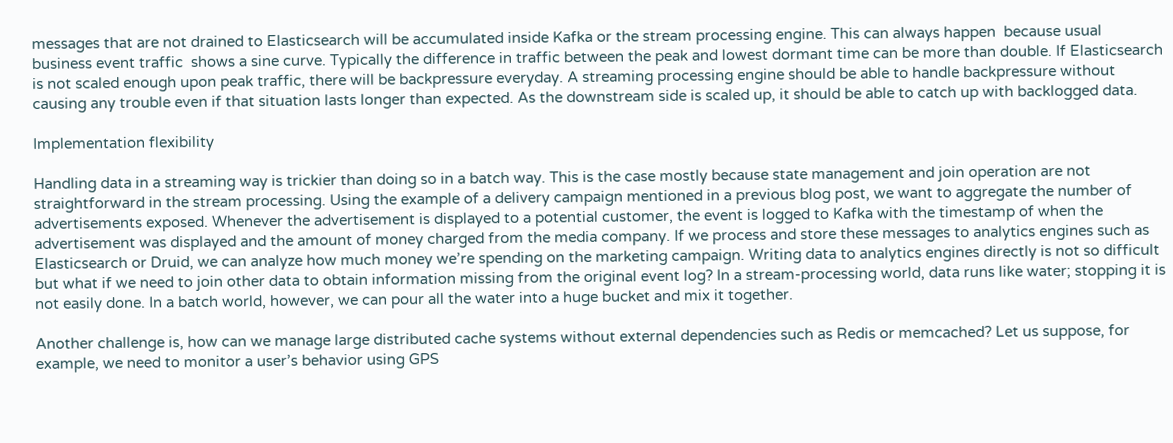messages that are not drained to Elasticsearch will be accumulated inside Kafka or the stream processing engine. This can always happen  because usual business event traffic  shows a sine curve. Typically the difference in traffic between the peak and lowest dormant time can be more than double. If Elasticsearch is not scaled enough upon peak traffic, there will be backpressure everyday. A streaming processing engine should be able to handle backpressure without causing any trouble even if that situation lasts longer than expected. As the downstream side is scaled up, it should be able to catch up with backlogged data.

Implementation flexibility

Handling data in a streaming way is trickier than doing so in a batch way. This is the case mostly because state management and join operation are not straightforward in the stream processing. Using the example of a delivery campaign mentioned in a previous blog post, we want to aggregate the number of advertisements exposed. Whenever the advertisement is displayed to a potential customer, the event is logged to Kafka with the timestamp of when the advertisement was displayed and the amount of money charged from the media company. If we process and store these messages to analytics engines such as Elasticsearch or Druid, we can analyze how much money we’re spending on the marketing campaign. Writing data to analytics engines directly is not so difficult but what if we need to join other data to obtain information missing from the original event log? In a stream-processing world, data runs like water; stopping it is not easily done. In a batch world, however, we can pour all the water into a huge bucket and mix it together.

Another challenge is, how can we manage large distributed cache systems without external dependencies such as Redis or memcached? Let us suppose, for example, we need to monitor a user’s behavior using GPS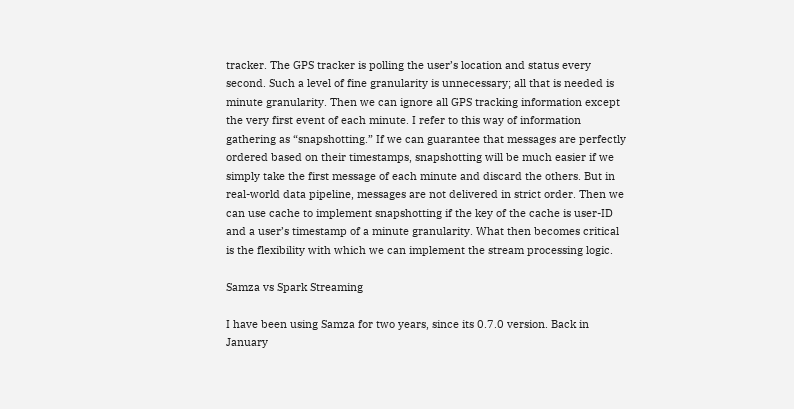tracker. The GPS tracker is polling the user’s location and status every second. Such a level of fine granularity is unnecessary; all that is needed is minute granularity. Then we can ignore all GPS tracking information except the very first event of each minute. I refer to this way of information gathering as “snapshotting.” If we can guarantee that messages are perfectly ordered based on their timestamps, snapshotting will be much easier if we simply take the first message of each minute and discard the others. But in real-world data pipeline, messages are not delivered in strict order. Then we can use cache to implement snapshotting if the key of the cache is user-ID and a user’s timestamp of a minute granularity. What then becomes critical is the flexibility with which we can implement the stream processing logic.

Samza vs Spark Streaming

I have been using Samza for two years, since its 0.7.0 version. Back in January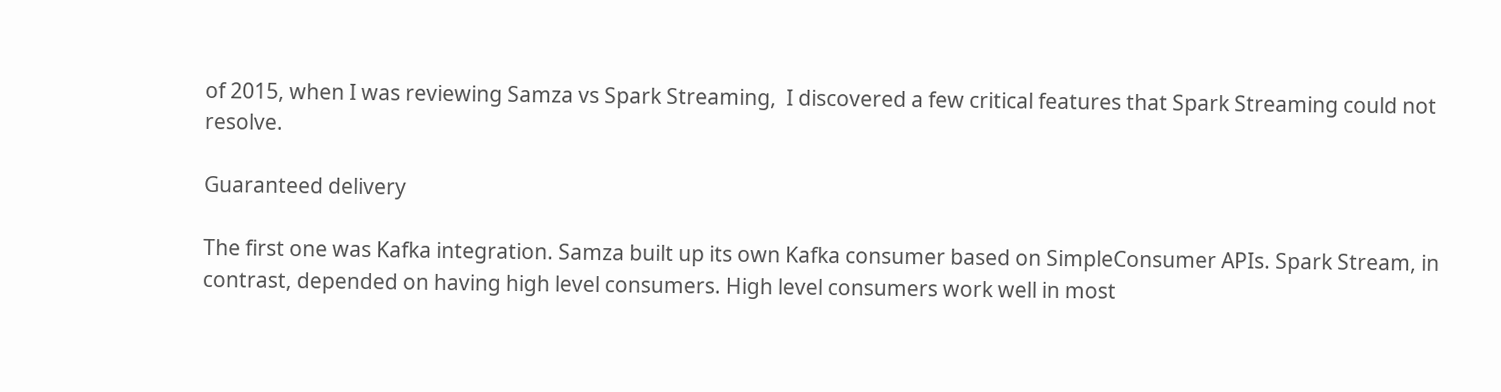of 2015, when I was reviewing Samza vs Spark Streaming,  I discovered a few critical features that Spark Streaming could not resolve.

Guaranteed delivery

The first one was Kafka integration. Samza built up its own Kafka consumer based on SimpleConsumer APIs. Spark Stream, in contrast, depended on having high level consumers. High level consumers work well in most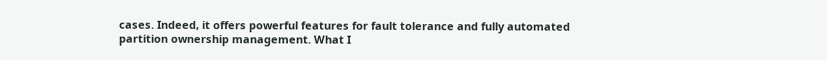cases. Indeed, it offers powerful features for fault tolerance and fully automated partition ownership management. What I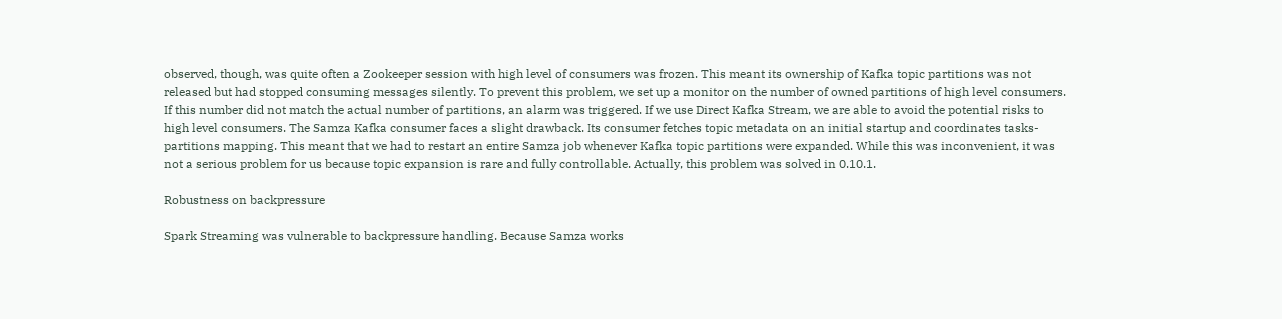observed, though, was quite often a Zookeeper session with high level of consumers was frozen. This meant its ownership of Kafka topic partitions was not released but had stopped consuming messages silently. To prevent this problem, we set up a monitor on the number of owned partitions of high level consumers. If this number did not match the actual number of partitions, an alarm was triggered. If we use Direct Kafka Stream, we are able to avoid the potential risks to high level consumers. The Samza Kafka consumer faces a slight drawback. Its consumer fetches topic metadata on an initial startup and coordinates tasks-partitions mapping. This meant that we had to restart an entire Samza job whenever Kafka topic partitions were expanded. While this was inconvenient, it was not a serious problem for us because topic expansion is rare and fully controllable. Actually, this problem was solved in 0.10.1.

Robustness on backpressure

Spark Streaming was vulnerable to backpressure handling. Because Samza works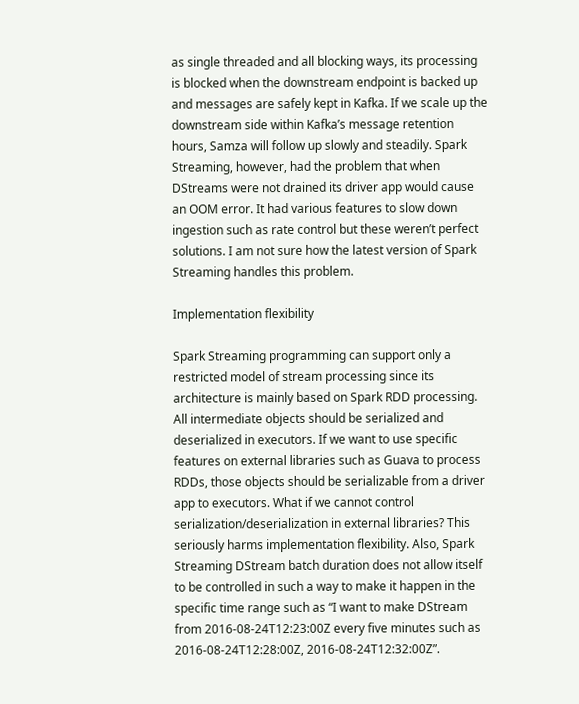as single threaded and all blocking ways, its processing is blocked when the downstream endpoint is backed up and messages are safely kept in Kafka. If we scale up the downstream side within Kafka’s message retention hours, Samza will follow up slowly and steadily. Spark Streaming, however, had the problem that when DStreams were not drained its driver app would cause an OOM error. It had various features to slow down ingestion such as rate control but these weren’t perfect solutions. I am not sure how the latest version of Spark Streaming handles this problem.

Implementation flexibility

Spark Streaming programming can support only a restricted model of stream processing since its architecture is mainly based on Spark RDD processing. All intermediate objects should be serialized and deserialized in executors. If we want to use specific features on external libraries such as Guava to process RDDs, those objects should be serializable from a driver app to executors. What if we cannot control serialization/deserialization in external libraries? This seriously harms implementation flexibility. Also, Spark Streaming DStream batch duration does not allow itself to be controlled in such a way to make it happen in the specific time range such as “I want to make DStream from 2016-08-24T12:23:00Z every five minutes such as 2016-08-24T12:28:00Z, 2016-08-24T12:32:00Z”.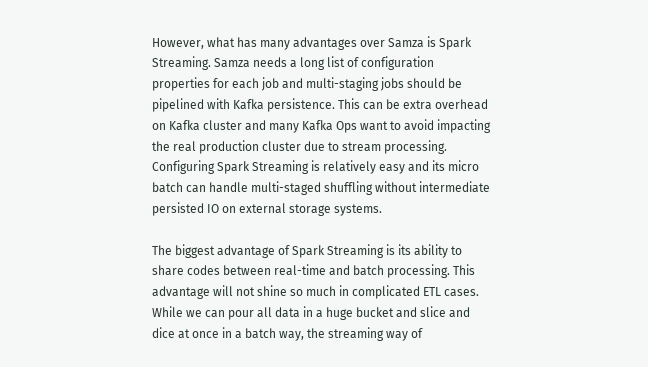However, what has many advantages over Samza is Spark Streaming. Samza needs a long list of configuration properties for each job and multi-staging jobs should be pipelined with Kafka persistence. This can be extra overhead on Kafka cluster and many Kafka Ops want to avoid impacting the real production cluster due to stream processing. Configuring Spark Streaming is relatively easy and its micro batch can handle multi-staged shuffling without intermediate persisted IO on external storage systems.

The biggest advantage of Spark Streaming is its ability to share codes between real-time and batch processing. This advantage will not shine so much in complicated ETL cases. While we can pour all data in a huge bucket and slice and dice at once in a batch way, the streaming way of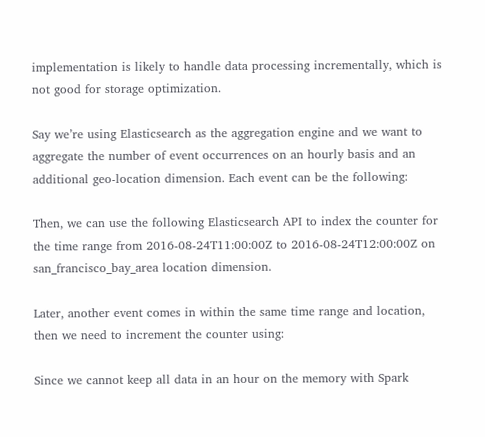implementation is likely to handle data processing incrementally, which is not good for storage optimization.

Say we’re using Elasticsearch as the aggregation engine and we want to aggregate the number of event occurrences on an hourly basis and an additional geo-location dimension. Each event can be the following:

Then, we can use the following Elasticsearch API to index the counter for the time range from 2016-08-24T11:00:00Z to 2016-08-24T12:00:00Z on san_francisco_bay_area location dimension.

Later, another event comes in within the same time range and location, then we need to increment the counter using:

Since we cannot keep all data in an hour on the memory with Spark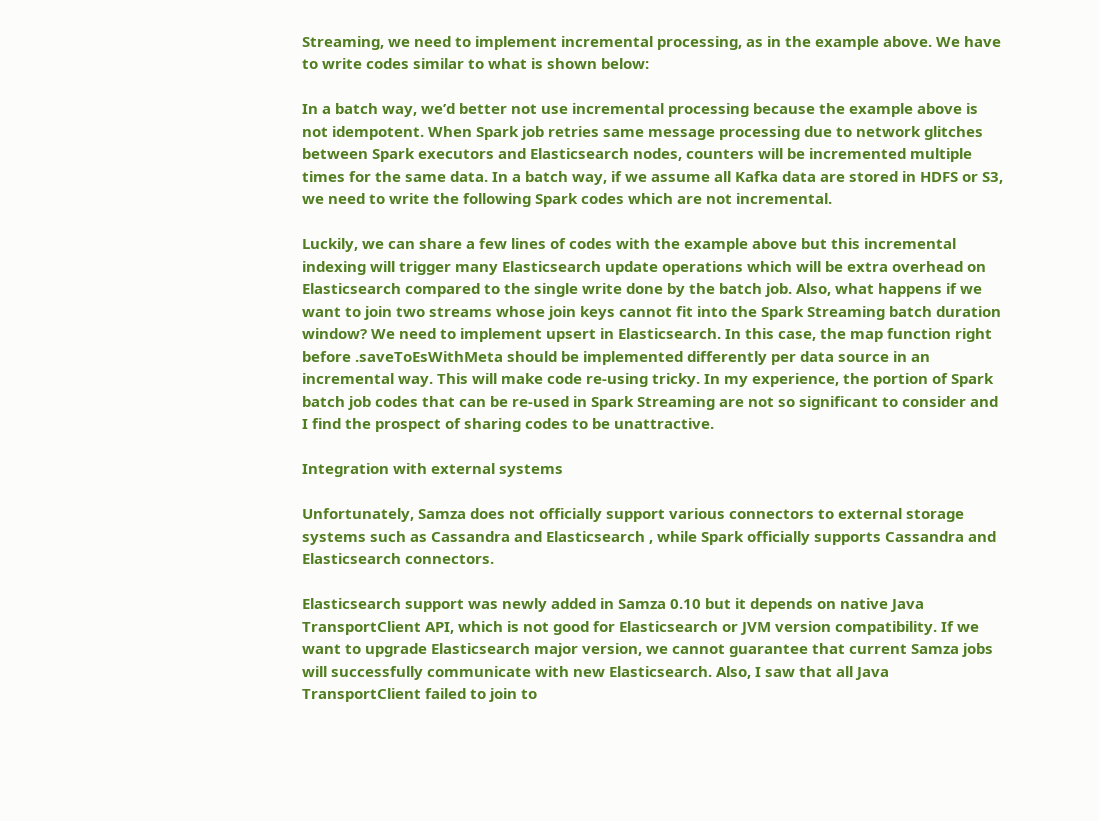Streaming, we need to implement incremental processing, as in the example above. We have to write codes similar to what is shown below:

In a batch way, we’d better not use incremental processing because the example above is not idempotent. When Spark job retries same message processing due to network glitches between Spark executors and Elasticsearch nodes, counters will be incremented multiple times for the same data. In a batch way, if we assume all Kafka data are stored in HDFS or S3, we need to write the following Spark codes which are not incremental.

Luckily, we can share a few lines of codes with the example above but this incremental indexing will trigger many Elasticsearch update operations which will be extra overhead on Elasticsearch compared to the single write done by the batch job. Also, what happens if we want to join two streams whose join keys cannot fit into the Spark Streaming batch duration window? We need to implement upsert in Elasticsearch. In this case, the map function right before .saveToEsWithMeta should be implemented differently per data source in an incremental way. This will make code re-using tricky. In my experience, the portion of Spark batch job codes that can be re-used in Spark Streaming are not so significant to consider and I find the prospect of sharing codes to be unattractive.

Integration with external systems

Unfortunately, Samza does not officially support various connectors to external storage systems such as Cassandra and Elasticsearch , while Spark officially supports Cassandra and Elasticsearch connectors.

Elasticsearch support was newly added in Samza 0.10 but it depends on native Java TransportClient API, which is not good for Elasticsearch or JVM version compatibility. If we want to upgrade Elasticsearch major version, we cannot guarantee that current Samza jobs will successfully communicate with new Elasticsearch. Also, I saw that all Java TransportClient failed to join to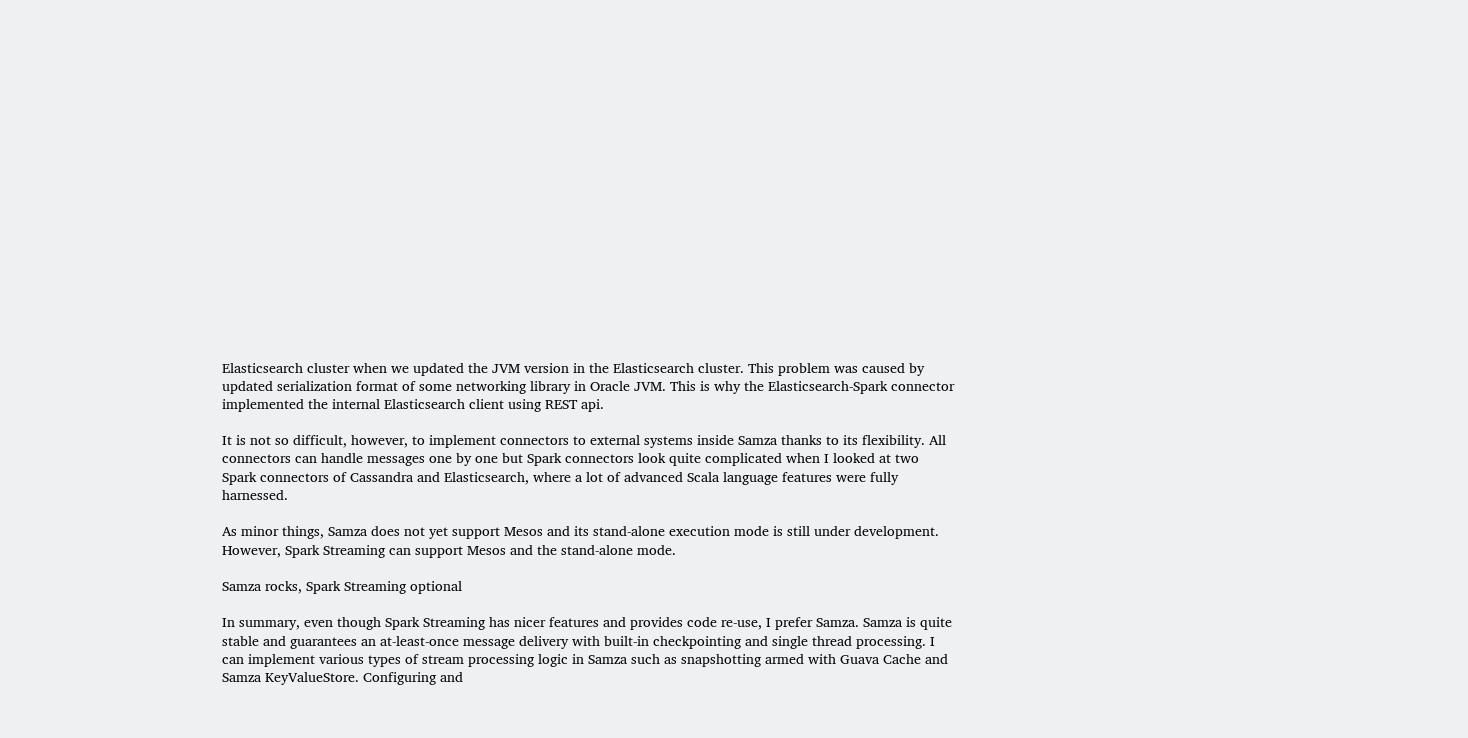Elasticsearch cluster when we updated the JVM version in the Elasticsearch cluster. This problem was caused by updated serialization format of some networking library in Oracle JVM. This is why the Elasticsearch-Spark connector implemented the internal Elasticsearch client using REST api.

It is not so difficult, however, to implement connectors to external systems inside Samza thanks to its flexibility. All connectors can handle messages one by one but Spark connectors look quite complicated when I looked at two Spark connectors of Cassandra and Elasticsearch, where a lot of advanced Scala language features were fully harnessed.

As minor things, Samza does not yet support Mesos and its stand-alone execution mode is still under development. However, Spark Streaming can support Mesos and the stand-alone mode.

Samza rocks, Spark Streaming optional

In summary, even though Spark Streaming has nicer features and provides code re-use, I prefer Samza. Samza is quite stable and guarantees an at-least-once message delivery with built-in checkpointing and single thread processing. I can implement various types of stream processing logic in Samza such as snapshotting armed with Guava Cache and Samza KeyValueStore. Configuring and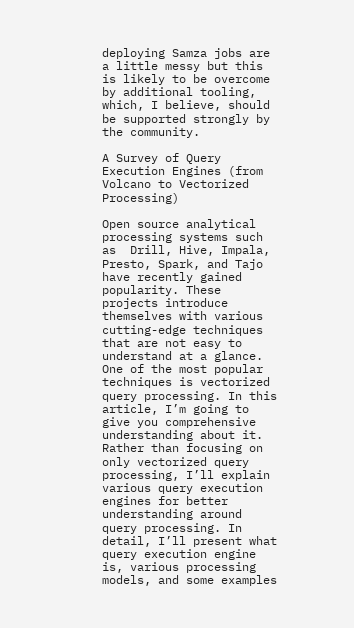deploying Samza jobs are a little messy but this is likely to be overcome by additional tooling, which, I believe, should be supported strongly by the community.

A Survey of Query Execution Engines (from Volcano to Vectorized Processing)

Open source analytical processing systems such as  Drill, Hive, Impala, Presto, Spark, and Tajo have recently gained popularity. These projects introduce themselves with various cutting-edge techniques that are not easy to understand at a glance. One of the most popular techniques is vectorized query processing. In this article, I’m going to give you comprehensive understanding about it. Rather than focusing on only vectorized query processing, I’ll explain various query execution engines for better understanding around query processing. In detail, I’ll present what query execution engine is, various processing models, and some examples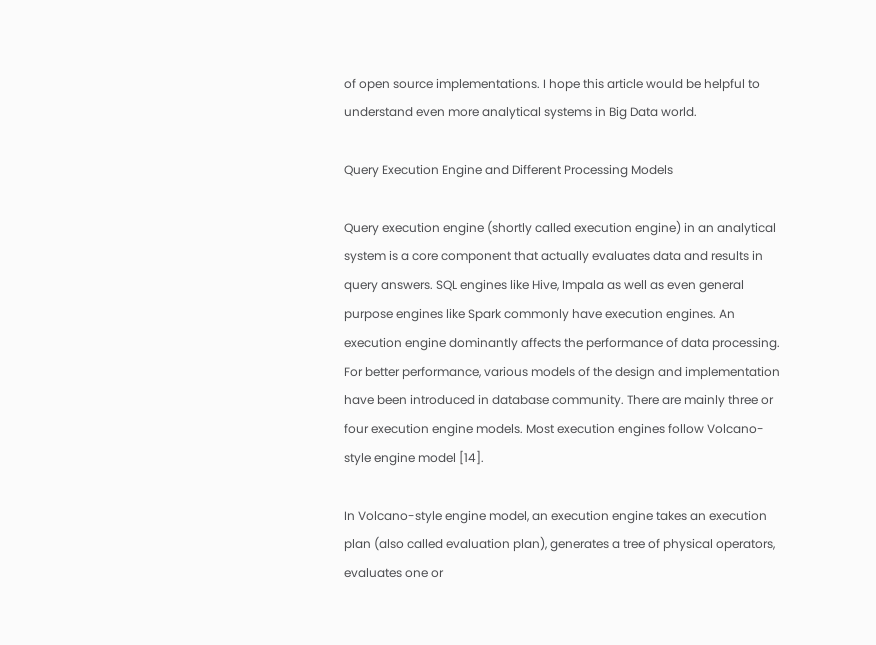of open source implementations. I hope this article would be helpful to understand even more analytical systems in Big Data world.

Query Execution Engine and Different Processing Models

Query execution engine (shortly called execution engine) in an analytical system is a core component that actually evaluates data and results in query answers. SQL engines like Hive, Impala as well as even general purpose engines like Spark commonly have execution engines. An execution engine dominantly affects the performance of data processing. For better performance, various models of the design and implementation have been introduced in database community. There are mainly three or four execution engine models. Most execution engines follow Volcano-style engine model [14].

In Volcano-style engine model, an execution engine takes an execution plan (also called evaluation plan), generates a tree of physical operators, evaluates one or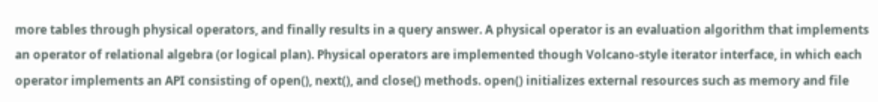more tables through physical operators, and finally results in a query answer. A physical operator is an evaluation algorithm that implements an operator of relational algebra (or logical plan). Physical operators are implemented though Volcano-style iterator interface, in which each operator implements an API consisting of open(), next(), and close() methods. open() initializes external resources such as memory and file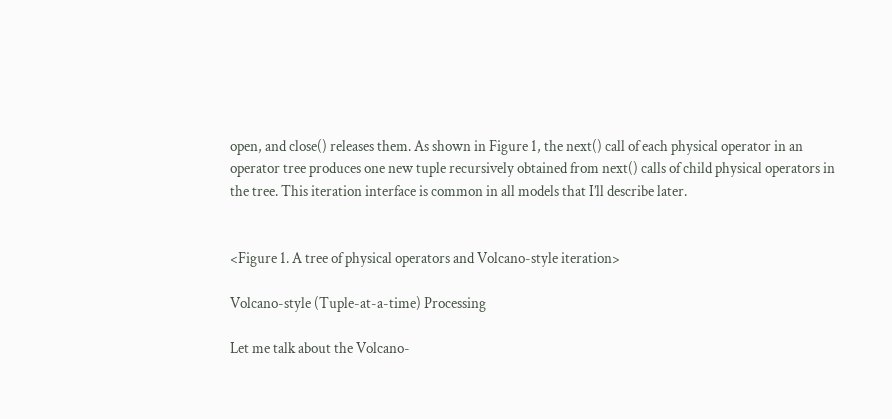open, and close() releases them. As shown in Figure 1, the next() call of each physical operator in an operator tree produces one new tuple recursively obtained from next() calls of child physical operators in the tree. This iteration interface is common in all models that I’ll describe later.


<Figure 1. A tree of physical operators and Volcano-style iteration>

Volcano-style (Tuple-at-a-time) Processing

Let me talk about the Volcano-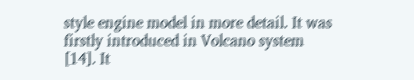style engine model in more detail. It was firstly introduced in Volcano system [14]. It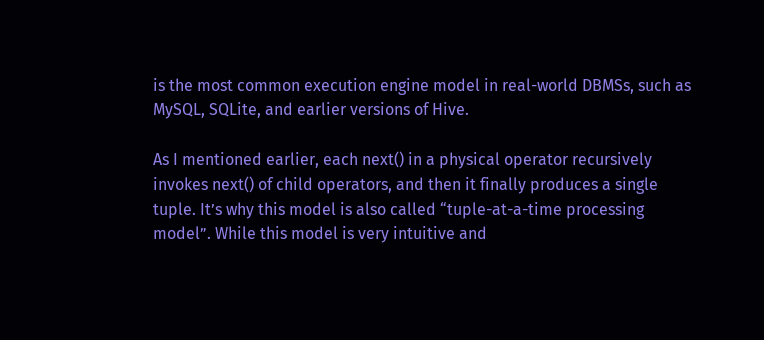is the most common execution engine model in real-world DBMSs, such as MySQL, SQLite, and earlier versions of Hive.

As I mentioned earlier, each next() in a physical operator recursively invokes next() of child operators, and then it finally produces a single tuple. It’s why this model is also called “tuple-at-a-time processing model”. While this model is very intuitive and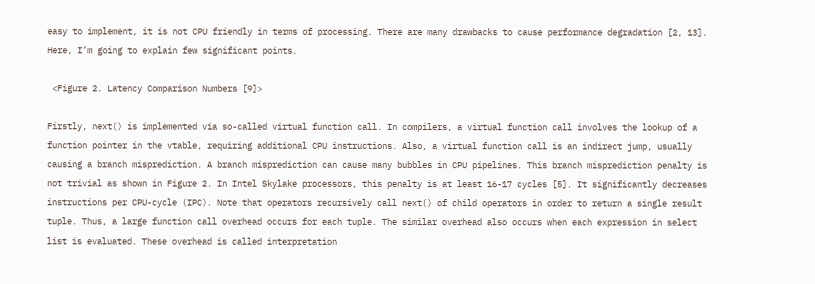easy to implement, it is not CPU friendly in terms of processing. There are many drawbacks to cause performance degradation [2, 13]. Here, I’m going to explain few significant points.

 <Figure 2. Latency Comparison Numbers [9]>

Firstly, next() is implemented via so-called virtual function call. In compilers, a virtual function call involves the lookup of a function pointer in the vtable, requiring additional CPU instructions. Also, a virtual function call is an indirect jump, usually causing a branch misprediction. A branch misprediction can cause many bubbles in CPU pipelines. This branch misprediction penalty is not trivial as shown in Figure 2. In Intel Skylake processors, this penalty is at least 16-17 cycles [5]. It significantly decreases instructions per CPU-cycle (IPC). Note that operators recursively call next() of child operators in order to return a single result tuple. Thus, a large function call overhead occurs for each tuple. The similar overhead also occurs when each expression in select list is evaluated. These overhead is called interpretation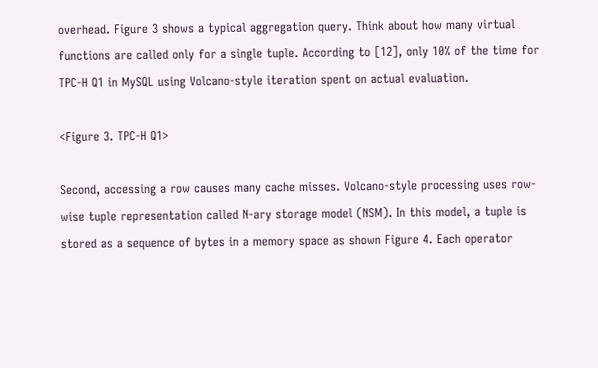overhead. Figure 3 shows a typical aggregation query. Think about how many virtual functions are called only for a single tuple. According to [12], only 10% of the time for TPC-H Q1 in MySQL using Volcano-style iteration spent on actual evaluation.

<Figure 3. TPC-H Q1>

Second, accessing a row causes many cache misses. Volcano-style processing uses row-wise tuple representation called N-ary storage model (NSM). In this model, a tuple is stored as a sequence of bytes in a memory space as shown Figure 4. Each operator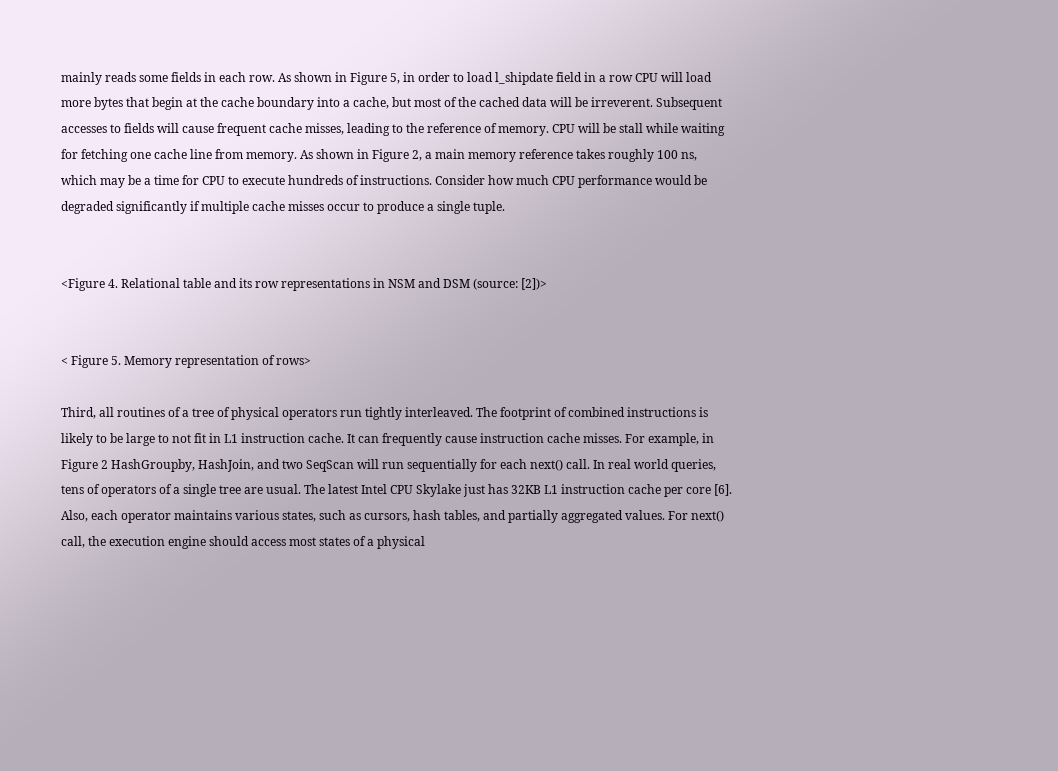mainly reads some fields in each row. As shown in Figure 5, in order to load l_shipdate field in a row CPU will load more bytes that begin at the cache boundary into a cache, but most of the cached data will be irreverent. Subsequent accesses to fields will cause frequent cache misses, leading to the reference of memory. CPU will be stall while waiting for fetching one cache line from memory. As shown in Figure 2, a main memory reference takes roughly 100 ns, which may be a time for CPU to execute hundreds of instructions. Consider how much CPU performance would be degraded significantly if multiple cache misses occur to produce a single tuple.


<Figure 4. Relational table and its row representations in NSM and DSM (source: [2])>


< Figure 5. Memory representation of rows>

Third, all routines of a tree of physical operators run tightly interleaved. The footprint of combined instructions is likely to be large to not fit in L1 instruction cache. It can frequently cause instruction cache misses. For example, in Figure 2 HashGroupby, HashJoin, and two SeqScan will run sequentially for each next() call. In real world queries, tens of operators of a single tree are usual. The latest Intel CPU Skylake just has 32KB L1 instruction cache per core [6]. Also, each operator maintains various states, such as cursors, hash tables, and partially aggregated values. For next() call, the execution engine should access most states of a physical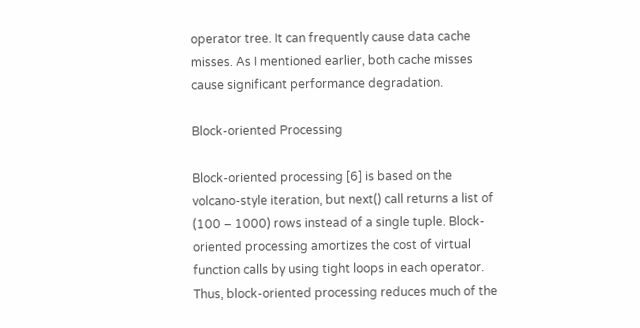operator tree. It can frequently cause data cache misses. As I mentioned earlier, both cache misses cause significant performance degradation.

Block-oriented Processing

Block-oriented processing [6] is based on the volcano-style iteration, but next() call returns a list of (100 – 1000) rows instead of a single tuple. Block-oriented processing amortizes the cost of virtual function calls by using tight loops in each operator. Thus, block-oriented processing reduces much of the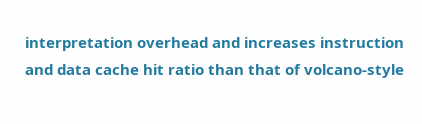interpretation overhead and increases instruction and data cache hit ratio than that of volcano-style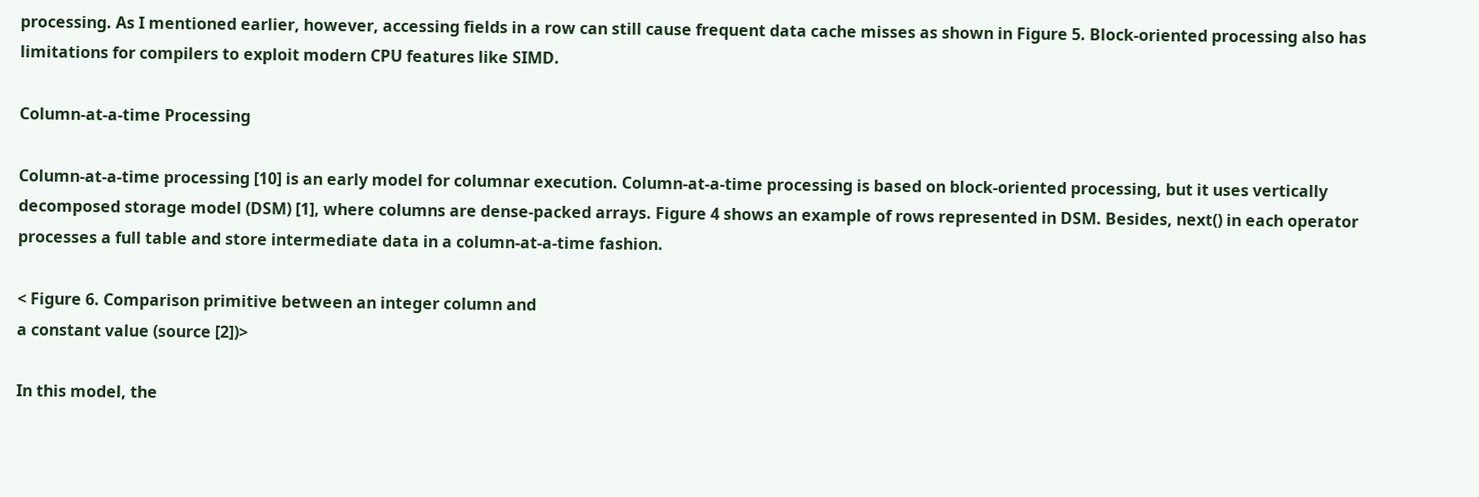processing. As I mentioned earlier, however, accessing fields in a row can still cause frequent data cache misses as shown in Figure 5. Block-oriented processing also has limitations for compilers to exploit modern CPU features like SIMD.

Column-at-a-time Processing

Column-at-a-time processing [10] is an early model for columnar execution. Column-at-a-time processing is based on block-oriented processing, but it uses vertically decomposed storage model (DSM) [1], where columns are dense-packed arrays. Figure 4 shows an example of rows represented in DSM. Besides, next() in each operator processes a full table and store intermediate data in a column-at-a-time fashion.

< Figure 6. Comparison primitive between an integer column and
a constant value (source [2])>

In this model, the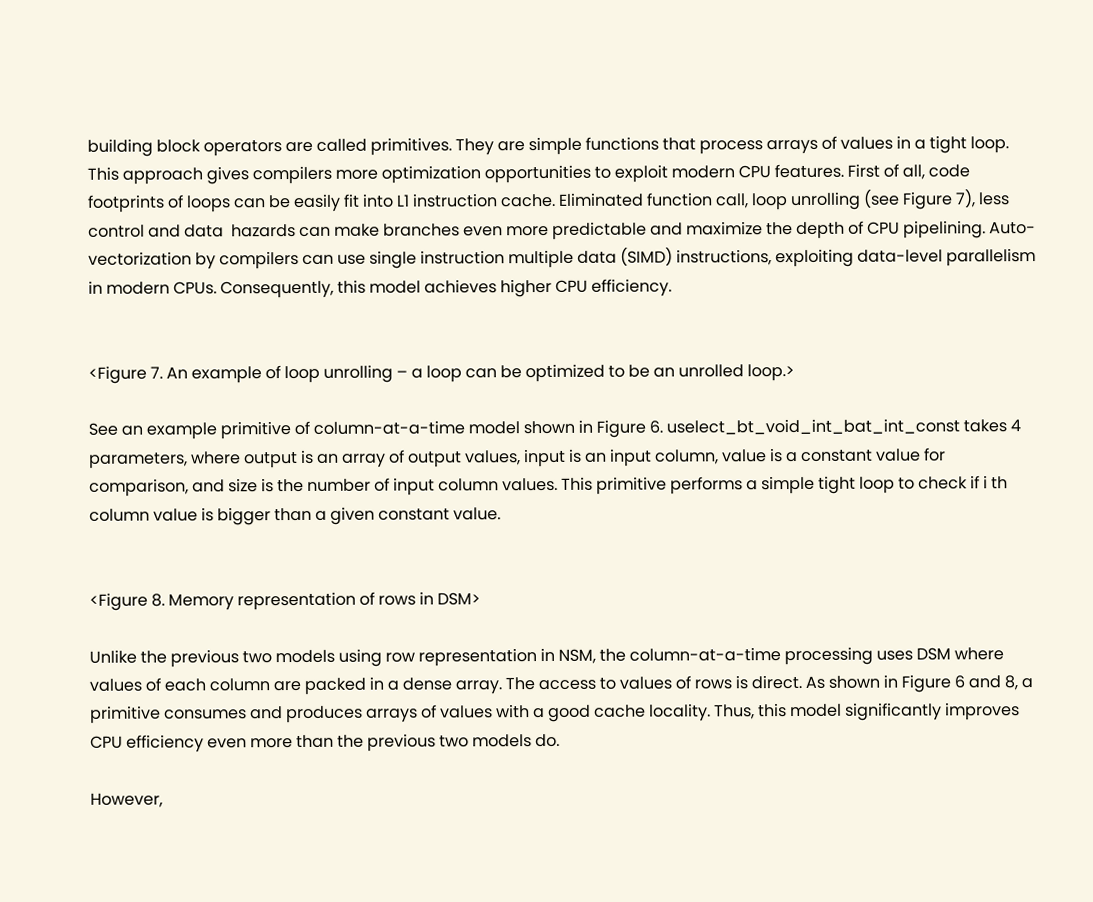building block operators are called primitives. They are simple functions that process arrays of values in a tight loop. This approach gives compilers more optimization opportunities to exploit modern CPU features. First of all, code footprints of loops can be easily fit into L1 instruction cache. Eliminated function call, loop unrolling (see Figure 7), less control and data  hazards can make branches even more predictable and maximize the depth of CPU pipelining. Auto-vectorization by compilers can use single instruction multiple data (SIMD) instructions, exploiting data-level parallelism in modern CPUs. Consequently, this model achieves higher CPU efficiency.


<Figure 7. An example of loop unrolling – a loop can be optimized to be an unrolled loop.>

See an example primitive of column-at-a-time model shown in Figure 6. uselect_bt_void_int_bat_int_const takes 4 parameters, where output is an array of output values, input is an input column, value is a constant value for comparison, and size is the number of input column values. This primitive performs a simple tight loop to check if i th column value is bigger than a given constant value.


<Figure 8. Memory representation of rows in DSM>

Unlike the previous two models using row representation in NSM, the column-at-a-time processing uses DSM where values of each column are packed in a dense array. The access to values of rows is direct. As shown in Figure 6 and 8, a primitive consumes and produces arrays of values with a good cache locality. Thus, this model significantly improves CPU efficiency even more than the previous two models do.

However,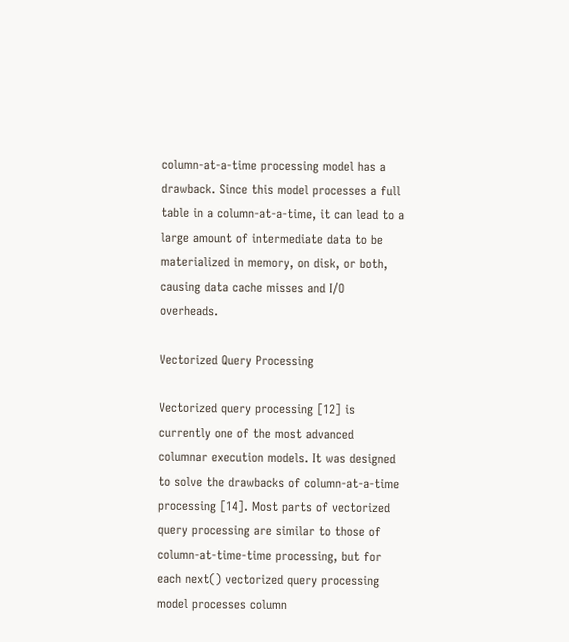column-at-a-time processing model has a drawback. Since this model processes a full table in a column-at-a-time, it can lead to a large amount of intermediate data to be materialized in memory, on disk, or both, causing data cache misses and I/O overheads.

Vectorized Query Processing

Vectorized query processing [12] is currently one of the most advanced columnar execution models. It was designed to solve the drawbacks of column-at-a-time processing [14]. Most parts of vectorized query processing are similar to those of column-at-time-time processing, but for each next() vectorized query processing model processes column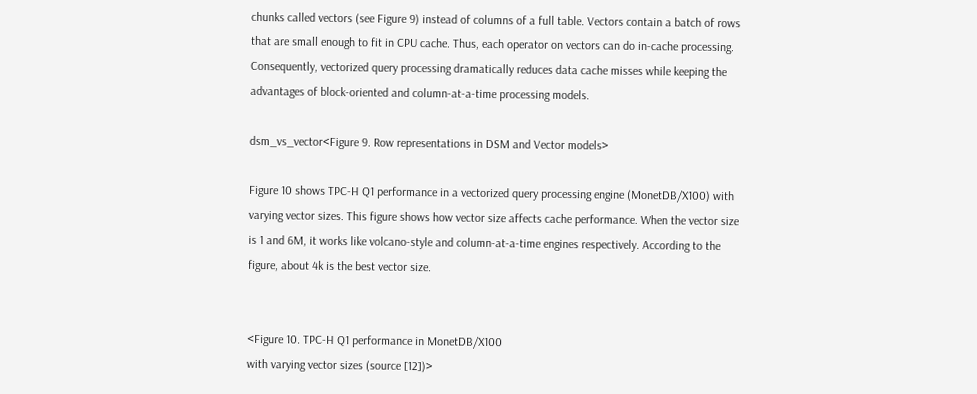chunks called vectors (see Figure 9) instead of columns of a full table. Vectors contain a batch of rows that are small enough to fit in CPU cache. Thus, each operator on vectors can do in-cache processing. Consequently, vectorized query processing dramatically reduces data cache misses while keeping the advantages of block-oriented and column-at-a-time processing models.

dsm_vs_vector<Figure 9. Row representations in DSM and Vector models>

Figure 10 shows TPC-H Q1 performance in a vectorized query processing engine (MonetDB/X100) with varying vector sizes. This figure shows how vector size affects cache performance. When the vector size is 1 and 6M, it works like volcano-style and column-at-a-time engines respectively. According to the figure, about 4k is the best vector size.


<Figure 10. TPC-H Q1 performance in MonetDB/X100
with varying vector sizes (source [12])>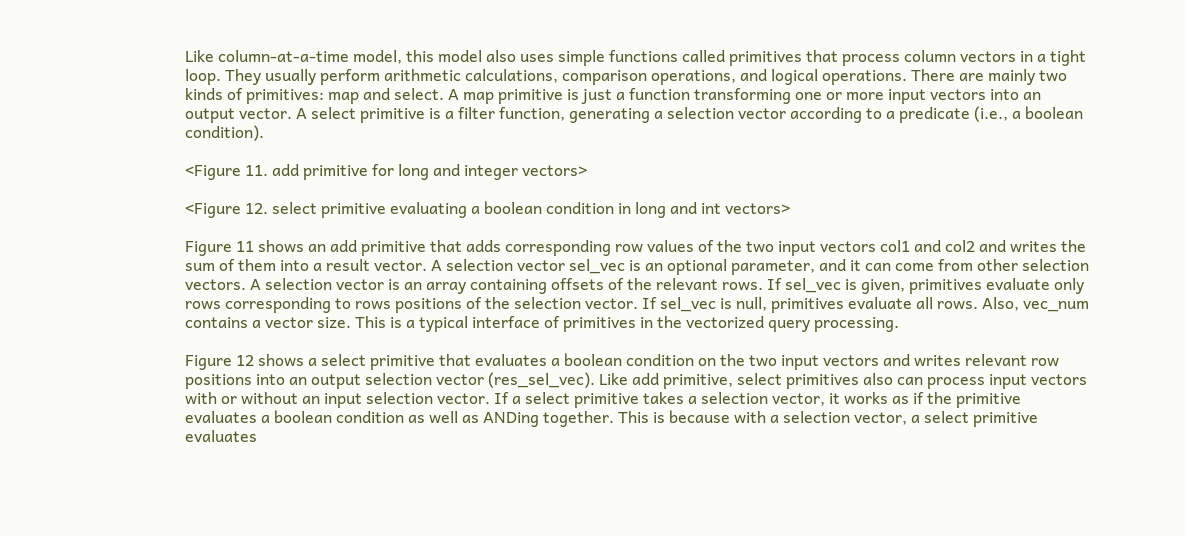Like column-at-a-time model, this model also uses simple functions called primitives that process column vectors in a tight loop. They usually perform arithmetic calculations, comparison operations, and logical operations. There are mainly two kinds of primitives: map and select. A map primitive is just a function transforming one or more input vectors into an output vector. A select primitive is a filter function, generating a selection vector according to a predicate (i.e., a boolean condition).

<Figure 11. add primitive for long and integer vectors>

<Figure 12. select primitive evaluating a boolean condition in long and int vectors>

Figure 11 shows an add primitive that adds corresponding row values of the two input vectors col1 and col2 and writes the sum of them into a result vector. A selection vector sel_vec is an optional parameter, and it can come from other selection vectors. A selection vector is an array containing offsets of the relevant rows. If sel_vec is given, primitives evaluate only rows corresponding to rows positions of the selection vector. If sel_vec is null, primitives evaluate all rows. Also, vec_num contains a vector size. This is a typical interface of primitives in the vectorized query processing.

Figure 12 shows a select primitive that evaluates a boolean condition on the two input vectors and writes relevant row positions into an output selection vector (res_sel_vec). Like add primitive, select primitives also can process input vectors with or without an input selection vector. If a select primitive takes a selection vector, it works as if the primitive evaluates a boolean condition as well as ANDing together. This is because with a selection vector, a select primitive evaluates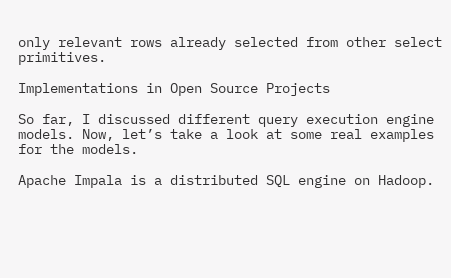only relevant rows already selected from other select primitives.

Implementations in Open Source Projects

So far, I discussed different query execution engine models. Now, let’s take a look at some real examples for the models.

Apache Impala is a distributed SQL engine on Hadoop.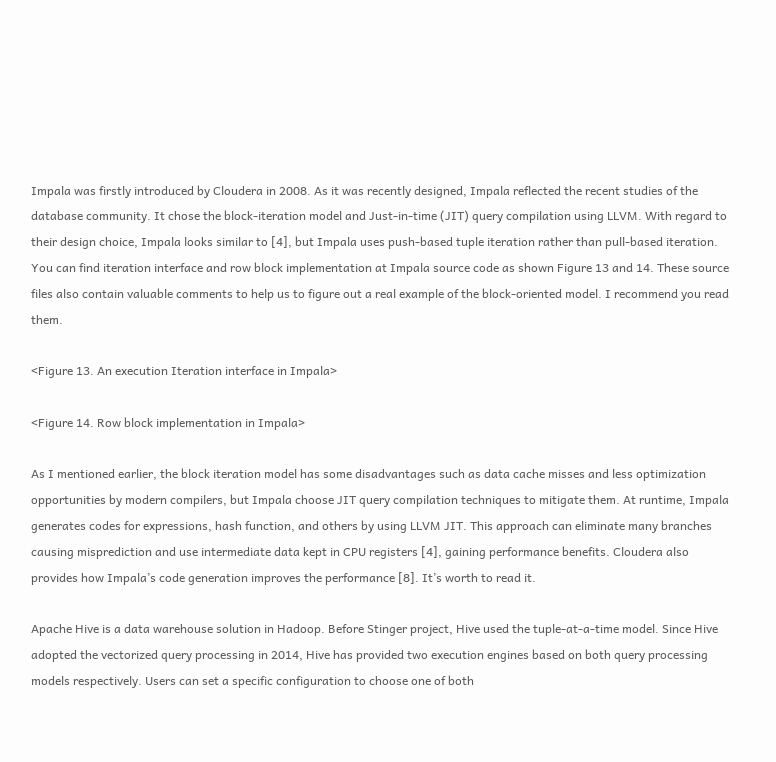Impala was firstly introduced by Cloudera in 2008. As it was recently designed, Impala reflected the recent studies of the database community. It chose the block-iteration model and Just-in-time (JIT) query compilation using LLVM. With regard to their design choice, Impala looks similar to [4], but Impala uses push-based tuple iteration rather than pull-based iteration. You can find iteration interface and row block implementation at Impala source code as shown Figure 13 and 14. These source files also contain valuable comments to help us to figure out a real example of the block-oriented model. I recommend you read them.

<Figure 13. An execution Iteration interface in Impala>

<Figure 14. Row block implementation in Impala>

As I mentioned earlier, the block iteration model has some disadvantages such as data cache misses and less optimization opportunities by modern compilers, but Impala choose JIT query compilation techniques to mitigate them. At runtime, Impala generates codes for expressions, hash function, and others by using LLVM JIT. This approach can eliminate many branches causing misprediction and use intermediate data kept in CPU registers [4], gaining performance benefits. Cloudera also provides how Impala’s code generation improves the performance [8]. It’s worth to read it.

Apache Hive is a data warehouse solution in Hadoop. Before Stinger project, Hive used the tuple-at-a-time model. Since Hive adopted the vectorized query processing in 2014, Hive has provided two execution engines based on both query processing models respectively. Users can set a specific configuration to choose one of both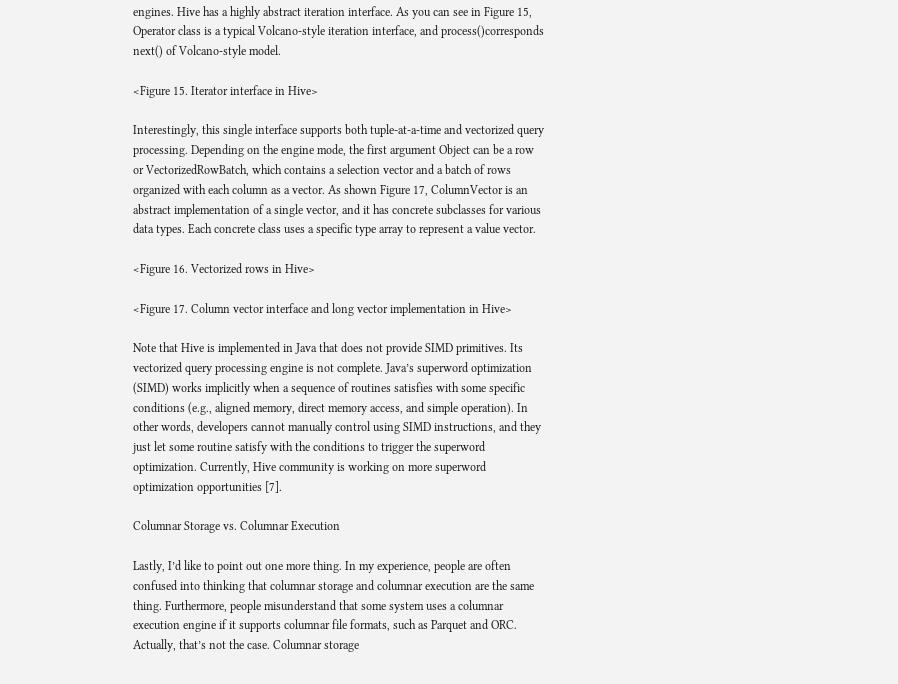engines. Hive has a highly abstract iteration interface. As you can see in Figure 15, Operator class is a typical Volcano-style iteration interface, and process()corresponds next() of Volcano-style model.

<Figure 15. Iterator interface in Hive>

Interestingly, this single interface supports both tuple-at-a-time and vectorized query processing. Depending on the engine mode, the first argument Object can be a row or VectorizedRowBatch, which contains a selection vector and a batch of rows organized with each column as a vector. As shown Figure 17, ColumnVector is an abstract implementation of a single vector, and it has concrete subclasses for various data types. Each concrete class uses a specific type array to represent a value vector.

<Figure 16. Vectorized rows in Hive>

<Figure 17. Column vector interface and long vector implementation in Hive>

Note that Hive is implemented in Java that does not provide SIMD primitives. Its vectorized query processing engine is not complete. Java’s superword optimization (SIMD) works implicitly when a sequence of routines satisfies with some specific conditions (e.g., aligned memory, direct memory access, and simple operation). In other words, developers cannot manually control using SIMD instructions, and they just let some routine satisfy with the conditions to trigger the superword optimization. Currently, Hive community is working on more superword optimization opportunities [7].

Columnar Storage vs. Columnar Execution

Lastly, I’d like to point out one more thing. In my experience, people are often confused into thinking that columnar storage and columnar execution are the same thing. Furthermore, people misunderstand that some system uses a columnar execution engine if it supports columnar file formats, such as Parquet and ORC. Actually, that’s not the case. Columnar storage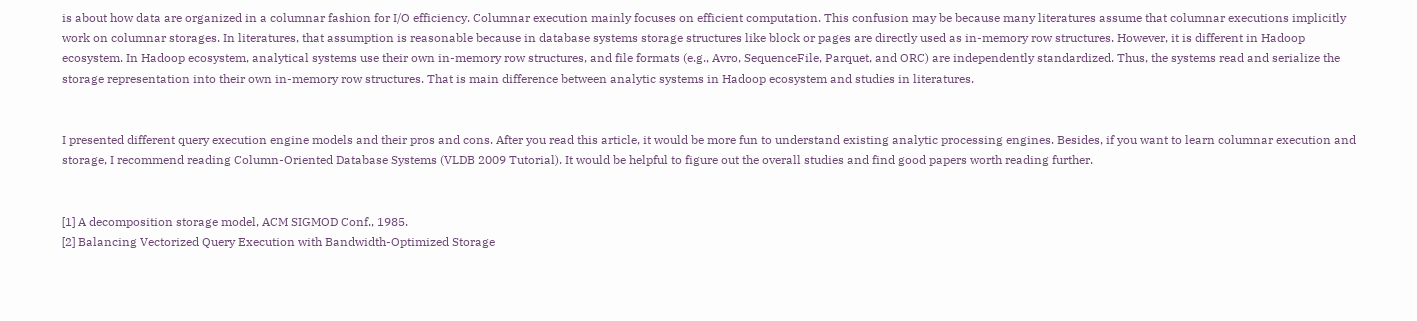is about how data are organized in a columnar fashion for I/O efficiency. Columnar execution mainly focuses on efficient computation. This confusion may be because many literatures assume that columnar executions implicitly work on columnar storages. In literatures, that assumption is reasonable because in database systems storage structures like block or pages are directly used as in-memory row structures. However, it is different in Hadoop ecosystem. In Hadoop ecosystem, analytical systems use their own in-memory row structures, and file formats (e.g., Avro, SequenceFile, Parquet, and ORC) are independently standardized. Thus, the systems read and serialize the storage representation into their own in-memory row structures. That is main difference between analytic systems in Hadoop ecosystem and studies in literatures.


I presented different query execution engine models and their pros and cons. After you read this article, it would be more fun to understand existing analytic processing engines. Besides, if you want to learn columnar execution and storage, I recommend reading Column-Oriented Database Systems (VLDB 2009 Tutorial). It would be helpful to figure out the overall studies and find good papers worth reading further.


[1] A decomposition storage model, ACM SIGMOD Conf., 1985.
[2] Balancing Vectorized Query Execution with Bandwidth-Optimized Storage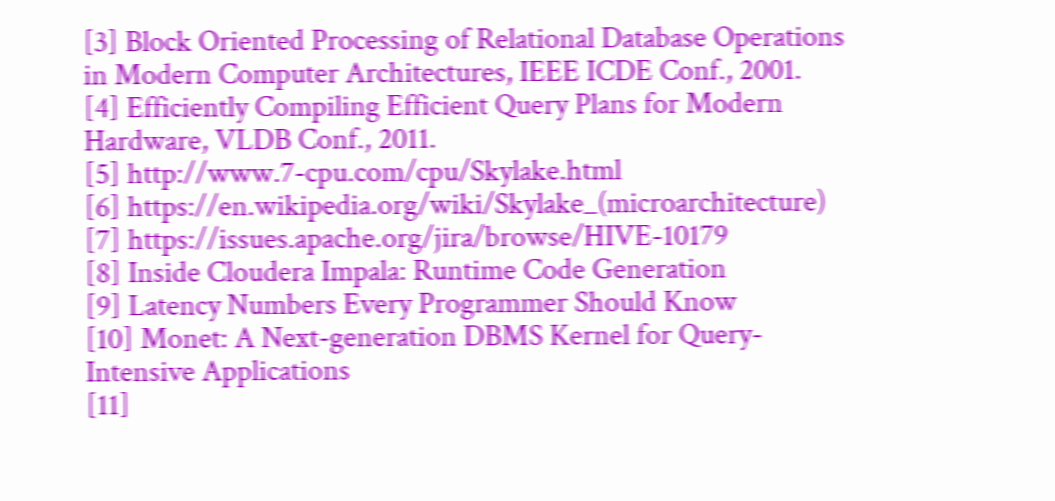[3] Block Oriented Processing of Relational Database Operations in Modern Computer Architectures, IEEE ICDE Conf., 2001.
[4] Efficiently Compiling Efficient Query Plans for Modern Hardware, VLDB Conf., 2011.
[5] http://www.7-cpu.com/cpu/Skylake.html
[6] https://en.wikipedia.org/wiki/Skylake_(microarchitecture)
[7] https://issues.apache.org/jira/browse/HIVE-10179
[8] Inside Cloudera Impala: Runtime Code Generation
[9] Latency Numbers Every Programmer Should Know
[10] Monet: A Next-generation DBMS Kernel for Query-Intensive Applications
[11]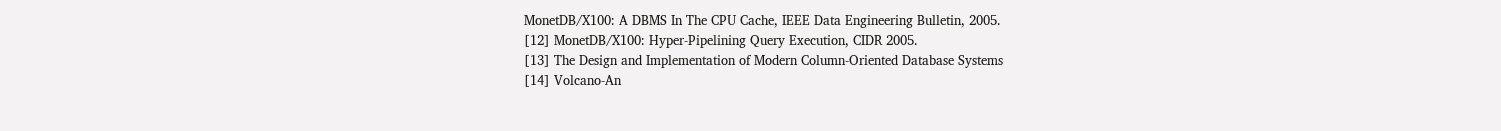MonetDB/X100: A DBMS In The CPU Cache, IEEE Data Engineering Bulletin, 2005.
[12] MonetDB/X100: Hyper-Pipelining Query Execution, CIDR 2005.
[13] The Design and Implementation of Modern Column-Oriented Database Systems
[14] Volcano-An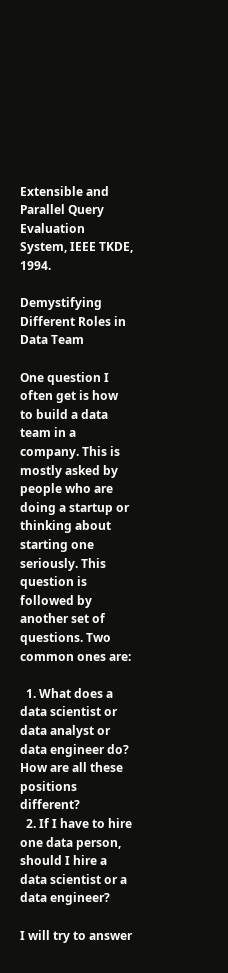Extensible and Parallel Query Evaluation System, IEEE TKDE, 1994.

Demystifying Different Roles in Data Team

One question I often get is how to build a data team in a company. This is mostly asked by people who are doing a startup or thinking about starting one seriously. This question is followed by another set of questions. Two common ones are:

  1. What does a data scientist or data analyst or data engineer do? How are all these positions different?
  2. If I have to hire one data person, should I hire a data scientist or a data engineer?

I will try to answer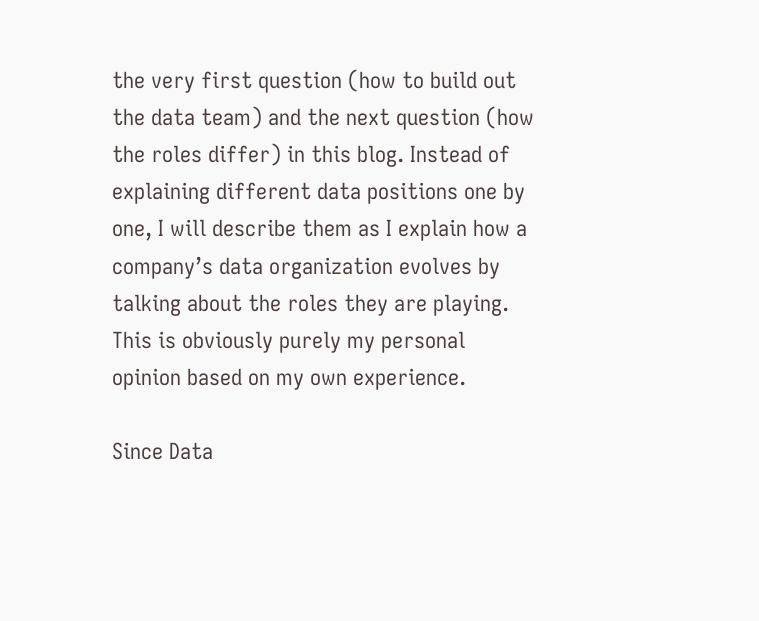the very first question (how to build out the data team) and the next question (how the roles differ) in this blog. Instead of explaining different data positions one by one, I will describe them as I explain how a company’s data organization evolves by talking about the roles they are playing. This is obviously purely my personal opinion based on my own experience.

Since Data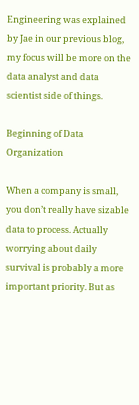Engineering was explained by Jae in our previous blog, my focus will be more on the data analyst and data scientist side of things.

Beginning of Data Organization

When a company is small, you don’t really have sizable data to process. Actually worrying about daily survival is probably a more important priority. But as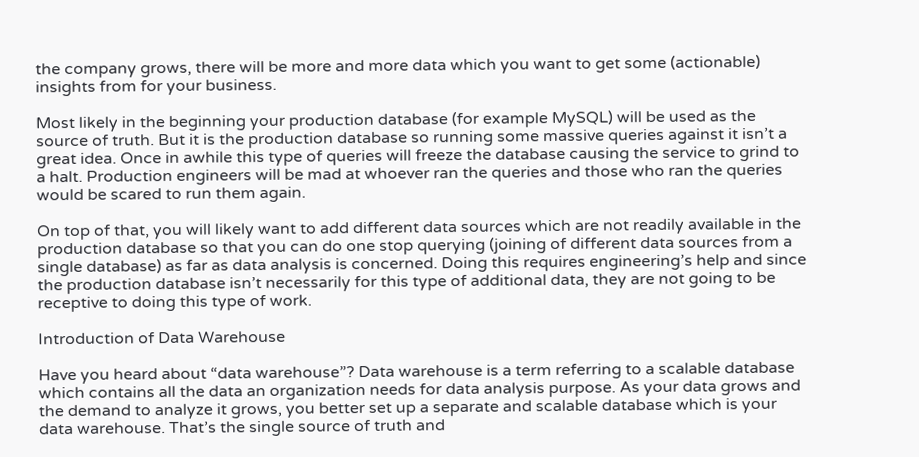the company grows, there will be more and more data which you want to get some (actionable) insights from for your business.

Most likely in the beginning your production database (for example MySQL) will be used as the source of truth. But it is the production database so running some massive queries against it isn’t a great idea. Once in awhile this type of queries will freeze the database causing the service to grind to a halt. Production engineers will be mad at whoever ran the queries and those who ran the queries would be scared to run them again.

On top of that, you will likely want to add different data sources which are not readily available in the production database so that you can do one stop querying (joining of different data sources from a single database) as far as data analysis is concerned. Doing this requires engineering’s help and since the production database isn’t necessarily for this type of additional data, they are not going to be receptive to doing this type of work.

Introduction of Data Warehouse

Have you heard about “data warehouse”? Data warehouse is a term referring to a scalable database which contains all the data an organization needs for data analysis purpose. As your data grows and the demand to analyze it grows, you better set up a separate and scalable database which is your data warehouse. That’s the single source of truth and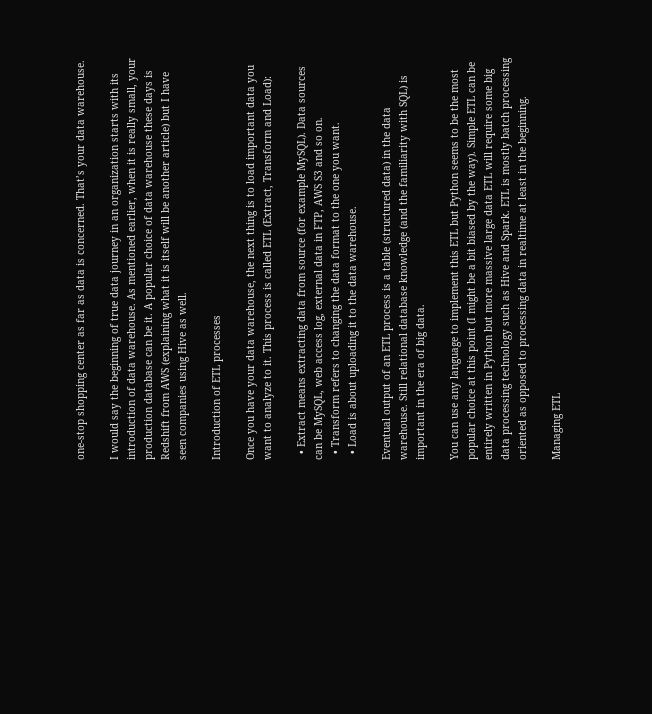one-stop shopping center as far as data is concerned. That’s your data warehouse.

I would say the beginning of true data journey in an organization starts with its introduction of data warehouse. As mentioned earlier, when it is really small, your production database can be it. A popular choice of data warehouse these days is Redshift from AWS (explaining what it is itself will be another article) but I have seen companies using Hive as well.

Introduction of ETL processes

Once you have your data warehouse, the next thing is to load important data you want to analyze to it. This process is called ETL (Extract, Transform and Load):

  • Extract means extracting data from source (for example MySQL). Data sources can be MySQL, web access log, external data in FTP, AWS S3 and so on.
  • Transform refers to changing the data format to the one you want.
  • Load is about uploading it to the data warehouse.

Eventual output of an ETL process is a table (structured data) in the data warehouse. Still relational database knowledge (and the familiarity with SQL) is important in the era of big data.

You can use any language to implement this ETL but Python seems to be the most popular choice at this point (I might be a bit biased by the way). Simple ETL can be entirely written in Python but more massive large data ETL will require some big data processing technology such as Hive and Spark. ETL is mostly batch processing oriented as opposed to processing data in realtime at least in the beginning.

Managing ETL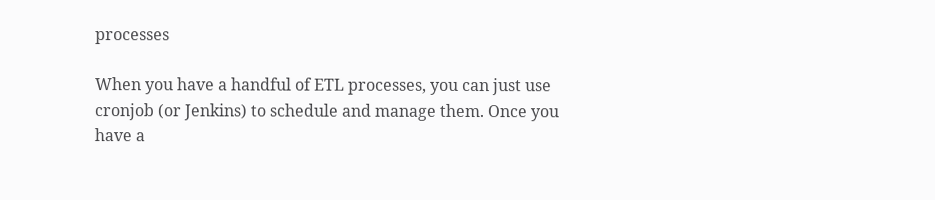processes

When you have a handful of ETL processes, you can just use cronjob (or Jenkins) to schedule and manage them. Once you have a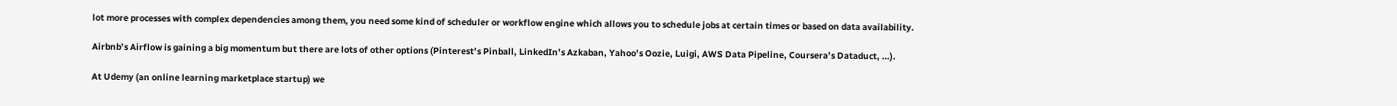lot more processes with complex dependencies among them, you need some kind of scheduler or workflow engine which allows you to schedule jobs at certain times or based on data availability.

Airbnb’s Airflow is gaining a big momentum but there are lots of other options (Pinterest’s Pinball, LinkedIn’s Azkaban, Yahoo’s Oozie, Luigi, AWS Data Pipeline, Coursera’s Dataduct, …).

At Udemy (an online learning marketplace startup) we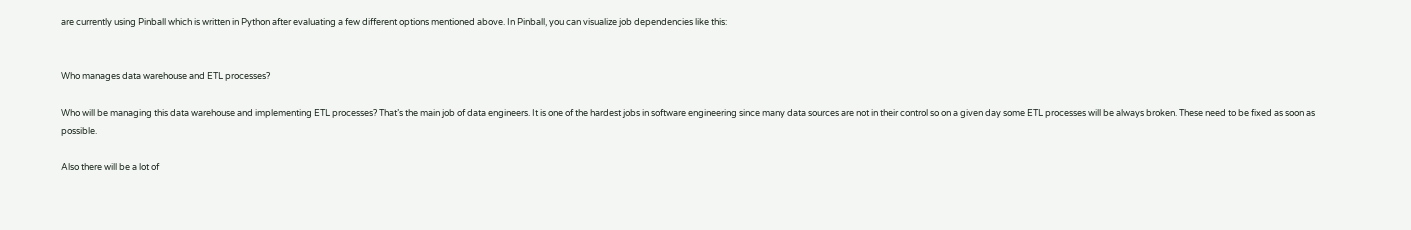are currently using Pinball which is written in Python after evaluating a few different options mentioned above. In Pinball, you can visualize job dependencies like this:


Who manages data warehouse and ETL processes?

Who will be managing this data warehouse and implementing ETL processes? That’s the main job of data engineers. It is one of the hardest jobs in software engineering since many data sources are not in their control so on a given day some ETL processes will be always broken. These need to be fixed as soon as possible.

Also there will be a lot of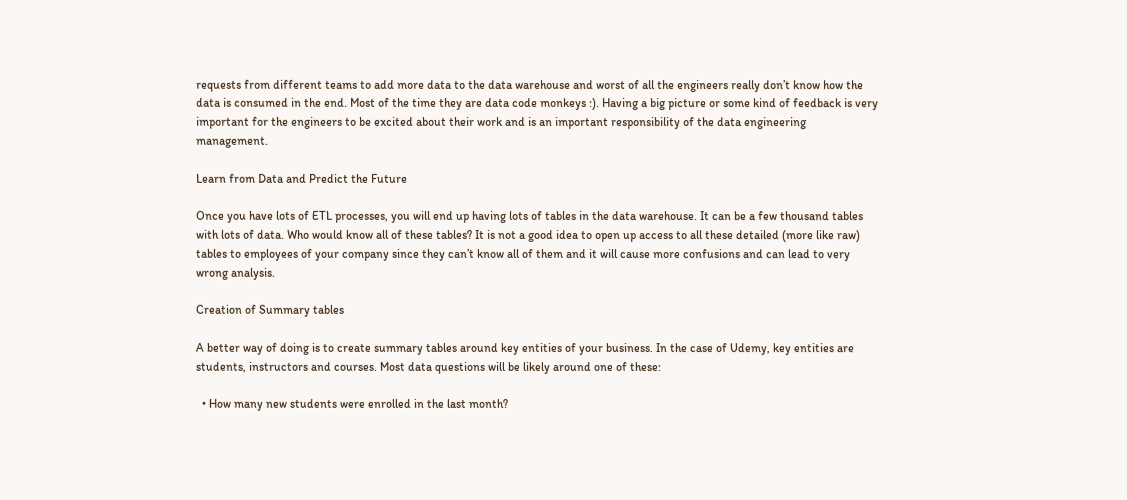requests from different teams to add more data to the data warehouse and worst of all the engineers really don’t know how the data is consumed in the end. Most of the time they are data code monkeys :). Having a big picture or some kind of feedback is very important for the engineers to be excited about their work and is an important responsibility of the data engineering management.

Learn from Data and Predict the Future

Once you have lots of ETL processes, you will end up having lots of tables in the data warehouse. It can be a few thousand tables with lots of data. Who would know all of these tables? It is not a good idea to open up access to all these detailed (more like raw) tables to employees of your company since they can’t know all of them and it will cause more confusions and can lead to very wrong analysis.

Creation of Summary tables

A better way of doing is to create summary tables around key entities of your business. In the case of Udemy, key entities are students, instructors and courses. Most data questions will be likely around one of these:

  • How many new students were enrolled in the last month?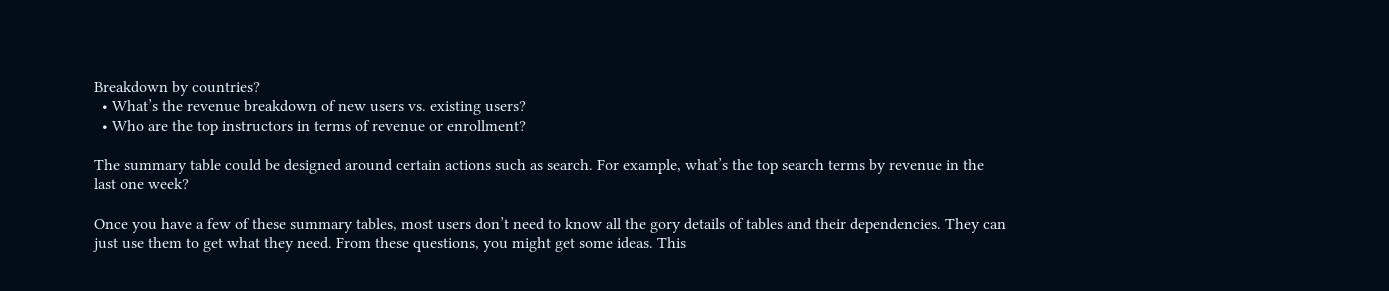Breakdown by countries?
  • What’s the revenue breakdown of new users vs. existing users?
  • Who are the top instructors in terms of revenue or enrollment?

The summary table could be designed around certain actions such as search. For example, what’s the top search terms by revenue in the last one week?

Once you have a few of these summary tables, most users don’t need to know all the gory details of tables and their dependencies. They can just use them to get what they need. From these questions, you might get some ideas. This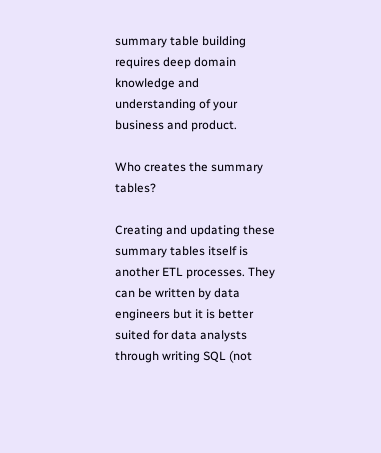summary table building requires deep domain knowledge and understanding of your business and product.

Who creates the summary tables?

Creating and updating these summary tables itself is another ETL processes. They can be written by data engineers but it is better suited for data analysts through writing SQL (not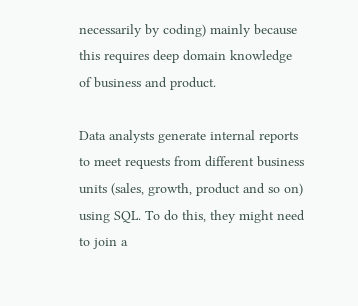necessarily by coding) mainly because this requires deep domain knowledge of business and product.

Data analysts generate internal reports to meet requests from different business units (sales, growth, product and so on) using SQL. To do this, they might need to join a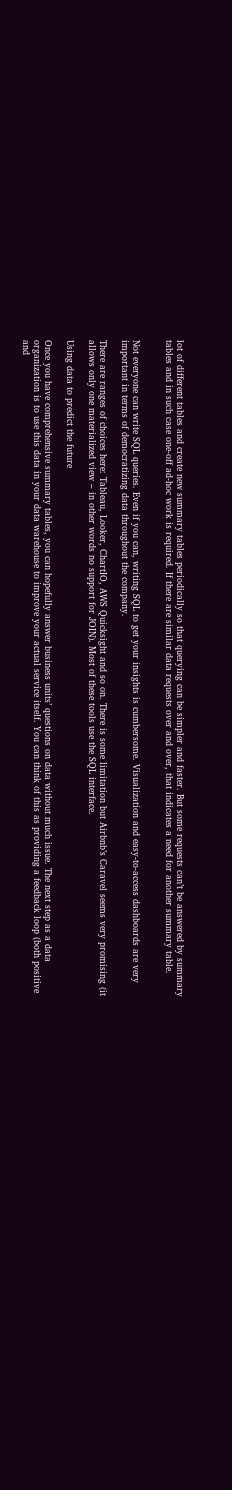lot of different tables and create new summary tables periodically so that querying can be simpler and faster. But some requests can’t be answered by summary tables and in such case one-off ad-hoc work is required. If there are similar data requests over and over, that indicates a need for another summary table.


Not everyone can write SQL queries. Even if you can, writing SQL to get your insights is cumbersome. Visualization and easy-to-access dashboards are very important in terms of democratizing data throughout the company.

There are ranges of choices here: Tableau, Looker, ChartIO, AWS Quicksight and so on. There is some limitation but Airbnb’s Caravel seems very promising (it allows only one materialized view – in other words no support for JOIN). Most of these tools use the SQL interface.

Using data to predict the future

Once you have comprehensive summary tables, you can hopefully answer business units’ questions on data without much issue. The next step as a data organization is to use this data in your data warehouse to improve your actual service itself. You can think of this as providing a feedback loop (both positive and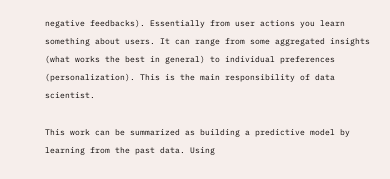negative feedbacks). Essentially from user actions you learn something about users. It can range from some aggregated insights (what works the best in general) to individual preferences (personalization). This is the main responsibility of data scientist.

This work can be summarized as building a predictive model by learning from the past data. Using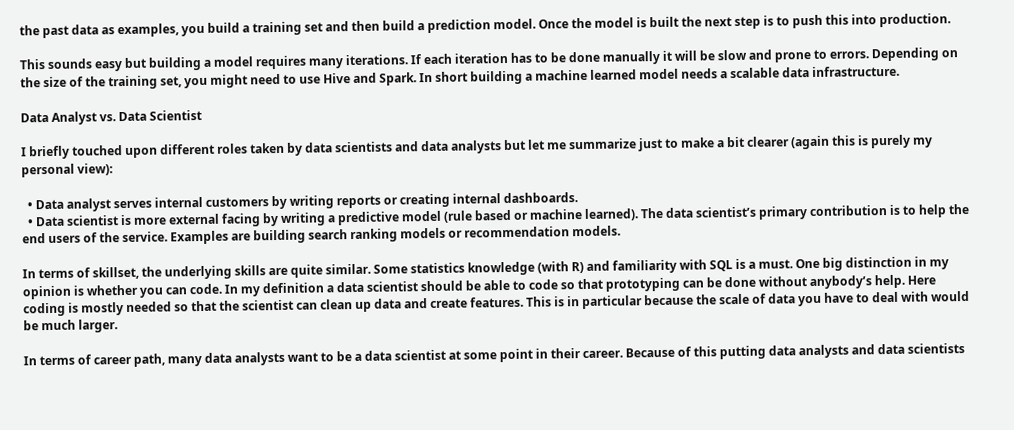the past data as examples, you build a training set and then build a prediction model. Once the model is built the next step is to push this into production.

This sounds easy but building a model requires many iterations. If each iteration has to be done manually it will be slow and prone to errors. Depending on the size of the training set, you might need to use Hive and Spark. In short building a machine learned model needs a scalable data infrastructure.

Data Analyst vs. Data Scientist

I briefly touched upon different roles taken by data scientists and data analysts but let me summarize just to make a bit clearer (again this is purely my personal view):

  • Data analyst serves internal customers by writing reports or creating internal dashboards.
  • Data scientist is more external facing by writing a predictive model (rule based or machine learned). The data scientist’s primary contribution is to help the end users of the service. Examples are building search ranking models or recommendation models.

In terms of skillset, the underlying skills are quite similar. Some statistics knowledge (with R) and familiarity with SQL is a must. One big distinction in my opinion is whether you can code. In my definition a data scientist should be able to code so that prototyping can be done without anybody’s help. Here coding is mostly needed so that the scientist can clean up data and create features. This is in particular because the scale of data you have to deal with would be much larger.

In terms of career path, many data analysts want to be a data scientist at some point in their career. Because of this putting data analysts and data scientists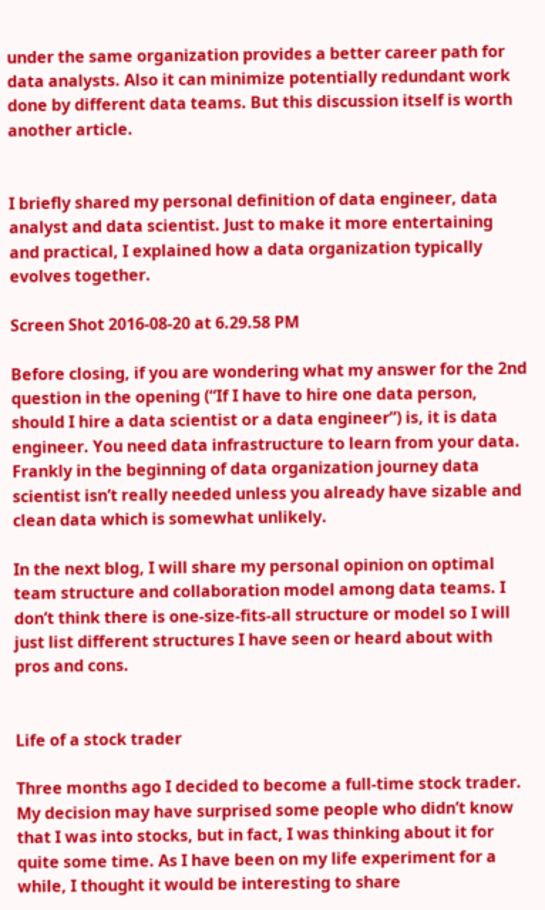under the same organization provides a better career path for data analysts. Also it can minimize potentially redundant work done by different data teams. But this discussion itself is worth another article.


I briefly shared my personal definition of data engineer, data analyst and data scientist. Just to make it more entertaining and practical, I explained how a data organization typically evolves together.

Screen Shot 2016-08-20 at 6.29.58 PM

Before closing, if you are wondering what my answer for the 2nd question in the opening (“If I have to hire one data person, should I hire a data scientist or a data engineer”) is, it is data engineer. You need data infrastructure to learn from your data. Frankly in the beginning of data organization journey data scientist isn’t really needed unless you already have sizable and clean data which is somewhat unlikely.

In the next blog, I will share my personal opinion on optimal team structure and collaboration model among data teams. I don’t think there is one-size-fits-all structure or model so I will just list different structures I have seen or heard about with pros and cons.


Life of a stock trader

Three months ago I decided to become a full-time stock trader. My decision may have surprised some people who didn’t know that I was into stocks, but in fact, I was thinking about it for quite some time. As I have been on my life experiment for a while, I thought it would be interesting to share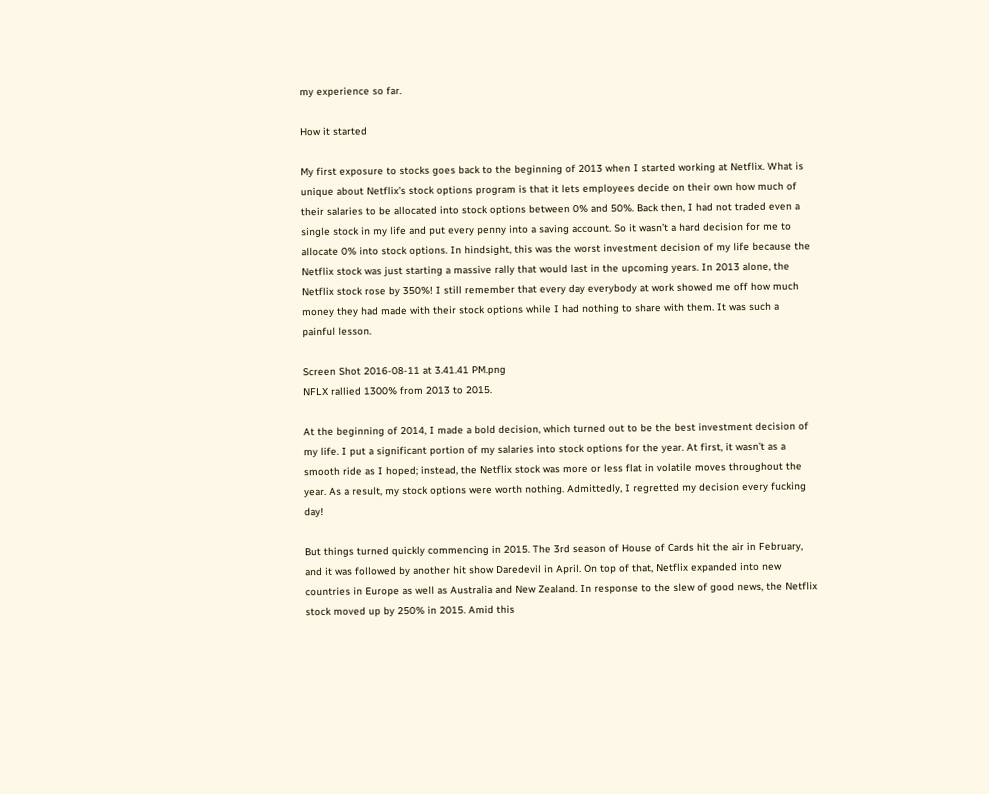my experience so far.

How it started

My first exposure to stocks goes back to the beginning of 2013 when I started working at Netflix. What is unique about Netflix’s stock options program is that it lets employees decide on their own how much of their salaries to be allocated into stock options between 0% and 50%. Back then, I had not traded even a single stock in my life and put every penny into a saving account. So it wasn’t a hard decision for me to allocate 0% into stock options. In hindsight, this was the worst investment decision of my life because the Netflix stock was just starting a massive rally that would last in the upcoming years. In 2013 alone, the Netflix stock rose by 350%! I still remember that every day everybody at work showed me off how much money they had made with their stock options while I had nothing to share with them. It was such a painful lesson.

Screen Shot 2016-08-11 at 3.41.41 PM.png
NFLX rallied 1300% from 2013 to 2015.

At the beginning of 2014, I made a bold decision, which turned out to be the best investment decision of my life. I put a significant portion of my salaries into stock options for the year. At first, it wasn’t as a smooth ride as I hoped; instead, the Netflix stock was more or less flat in volatile moves throughout the year. As a result, my stock options were worth nothing. Admittedly, I regretted my decision every fucking day!

But things turned quickly commencing in 2015. The 3rd season of House of Cards hit the air in February, and it was followed by another hit show Daredevil in April. On top of that, Netflix expanded into new countries in Europe as well as Australia and New Zealand. In response to the slew of good news, the Netflix stock moved up by 250% in 2015. Amid this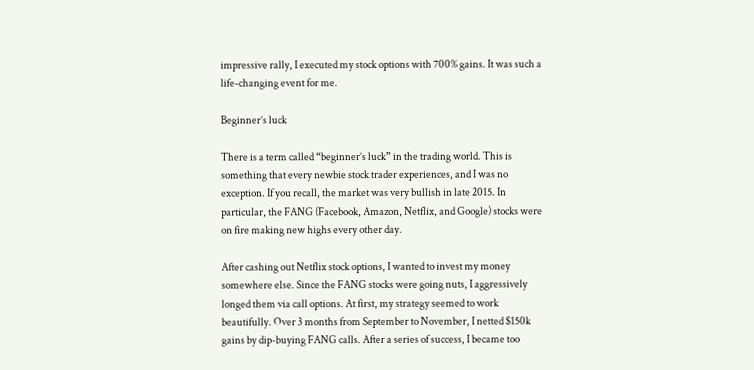impressive rally, I executed my stock options with 700% gains. It was such a life-changing event for me.

Beginner’s luck

There is a term called “beginner’s luck” in the trading world. This is something that every newbie stock trader experiences, and I was no exception. If you recall, the market was very bullish in late 2015. In particular, the FANG (Facebook, Amazon, Netflix, and Google) stocks were on fire making new highs every other day.

After cashing out Netflix stock options, I wanted to invest my money somewhere else. Since the FANG stocks were going nuts, I aggressively longed them via call options. At first, my strategy seemed to work beautifully. Over 3 months from September to November, I netted $150k gains by dip-buying FANG calls. After a series of success, I became too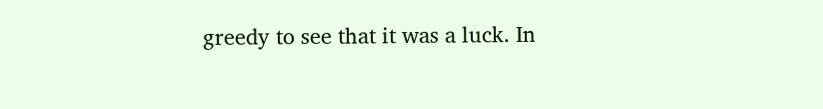greedy to see that it was a luck. In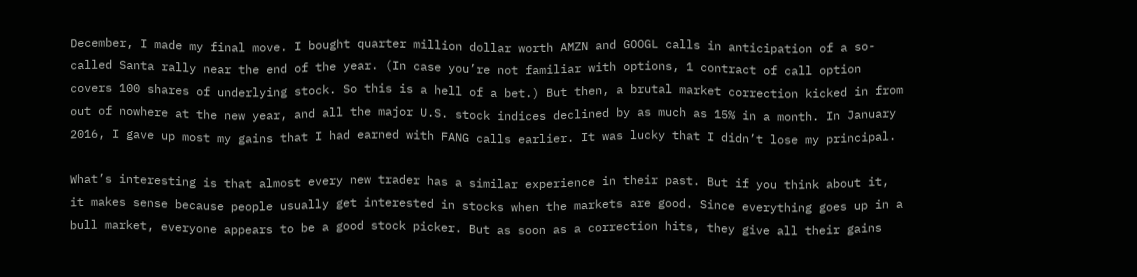December, I made my final move. I bought quarter million dollar worth AMZN and GOOGL calls in anticipation of a so-called Santa rally near the end of the year. (In case you’re not familiar with options, 1 contract of call option covers 100 shares of underlying stock. So this is a hell of a bet.) But then, a brutal market correction kicked in from out of nowhere at the new year, and all the major U.S. stock indices declined by as much as 15% in a month. In January 2016, I gave up most my gains that I had earned with FANG calls earlier. It was lucky that I didn’t lose my principal.

What’s interesting is that almost every new trader has a similar experience in their past. But if you think about it, it makes sense because people usually get interested in stocks when the markets are good. Since everything goes up in a bull market, everyone appears to be a good stock picker. But as soon as a correction hits, they give all their gains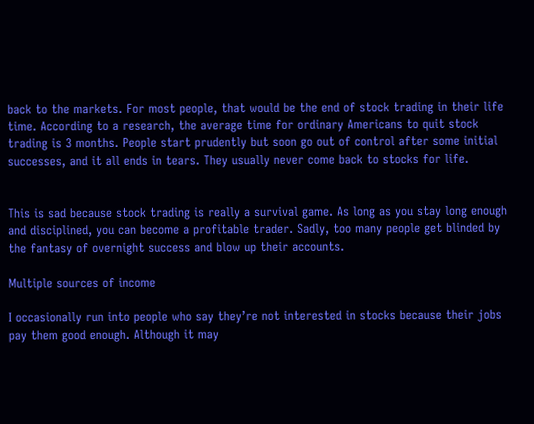back to the markets. For most people, that would be the end of stock trading in their life time. According to a research, the average time for ordinary Americans to quit stock trading is 3 months. People start prudently but soon go out of control after some initial successes, and it all ends in tears. They usually never come back to stocks for life.


This is sad because stock trading is really a survival game. As long as you stay long enough and disciplined, you can become a profitable trader. Sadly, too many people get blinded by the fantasy of overnight success and blow up their accounts.

Multiple sources of income

I occasionally run into people who say they’re not interested in stocks because their jobs pay them good enough. Although it may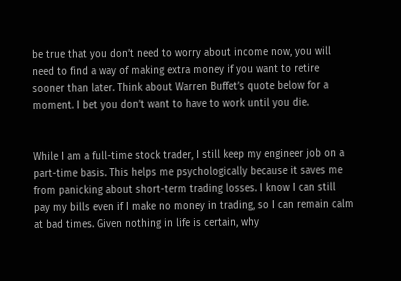be true that you don’t need to worry about income now, you will need to find a way of making extra money if you want to retire sooner than later. Think about Warren Buffet’s quote below for a moment. I bet you don’t want to have to work until you die.


While I am a full-time stock trader, I still keep my engineer job on a part-time basis. This helps me psychologically because it saves me from panicking about short-term trading losses. I know I can still pay my bills even if I make no money in trading, so I can remain calm at bad times. Given nothing in life is certain, why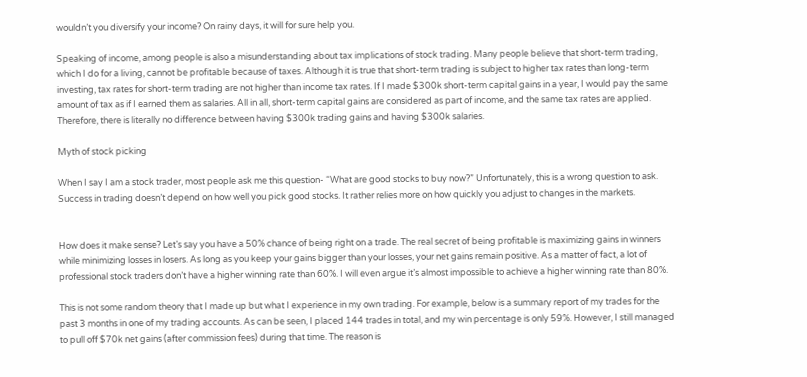wouldn’t you diversify your income? On rainy days, it will for sure help you.

Speaking of income, among people is also a misunderstanding about tax implications of stock trading. Many people believe that short-term trading, which I do for a living, cannot be profitable because of taxes. Although it is true that short-term trading is subject to higher tax rates than long-term investing, tax rates for short-term trading are not higher than income tax rates. If I made $300k short-term capital gains in a year, I would pay the same amount of tax as if I earned them as salaries. All in all, short-term capital gains are considered as part of income, and the same tax rates are applied. Therefore, there is literally no difference between having $300k trading gains and having $300k salaries.

Myth of stock picking

When I say I am a stock trader, most people ask me this question- “What are good stocks to buy now?” Unfortunately, this is a wrong question to ask. Success in trading doesn’t depend on how well you pick good stocks. It rather relies more on how quickly you adjust to changes in the markets.


How does it make sense? Let’s say you have a 50% chance of being right on a trade. The real secret of being profitable is maximizing gains in winners while minimizing losses in losers. As long as you keep your gains bigger than your losses, your net gains remain positive. As a matter of fact, a lot of professional stock traders don’t have a higher winning rate than 60%. I will even argue it’s almost impossible to achieve a higher winning rate than 80%.

This is not some random theory that I made up but what I experience in my own trading. For example, below is a summary report of my trades for the past 3 months in one of my trading accounts. As can be seen, I placed 144 trades in total, and my win percentage is only 59%. However, I still managed to pull off $70k net gains (after commission fees) during that time. The reason is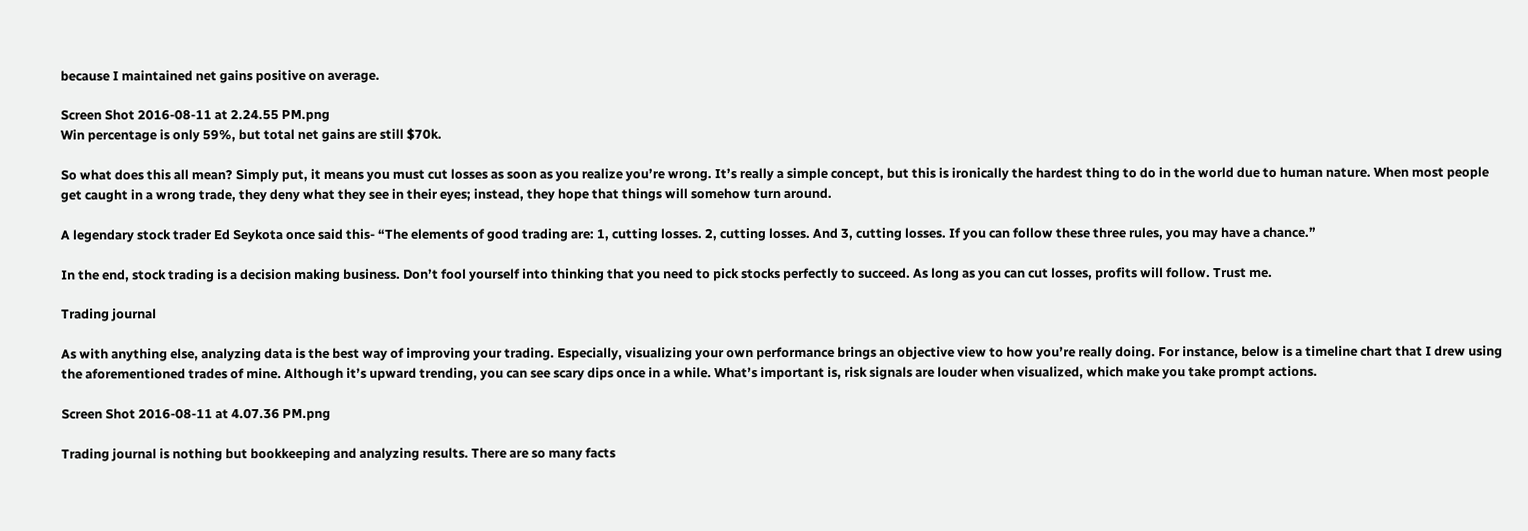because I maintained net gains positive on average.

Screen Shot 2016-08-11 at 2.24.55 PM.png
Win percentage is only 59%, but total net gains are still $70k.

So what does this all mean? Simply put, it means you must cut losses as soon as you realize you’re wrong. It’s really a simple concept, but this is ironically the hardest thing to do in the world due to human nature. When most people get caught in a wrong trade, they deny what they see in their eyes; instead, they hope that things will somehow turn around.

A legendary stock trader Ed Seykota once said this- “The elements of good trading are: 1, cutting losses. 2, cutting losses. And 3, cutting losses. If you can follow these three rules, you may have a chance.”

In the end, stock trading is a decision making business. Don’t fool yourself into thinking that you need to pick stocks perfectly to succeed. As long as you can cut losses, profits will follow. Trust me.

Trading journal

As with anything else, analyzing data is the best way of improving your trading. Especially, visualizing your own performance brings an objective view to how you’re really doing. For instance, below is a timeline chart that I drew using the aforementioned trades of mine. Although it’s upward trending, you can see scary dips once in a while. What’s important is, risk signals are louder when visualized, which make you take prompt actions.

Screen Shot 2016-08-11 at 4.07.36 PM.png

Trading journal is nothing but bookkeeping and analyzing results. There are so many facts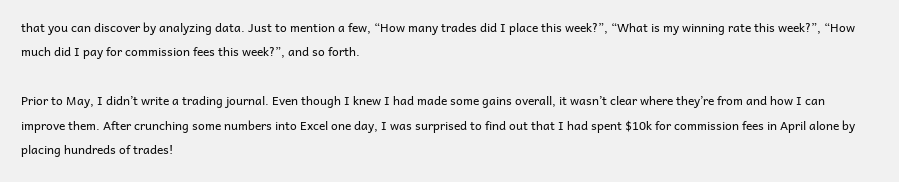that you can discover by analyzing data. Just to mention a few, “How many trades did I place this week?”, “What is my winning rate this week?”, “How much did I pay for commission fees this week?”, and so forth.

Prior to May, I didn’t write a trading journal. Even though I knew I had made some gains overall, it wasn’t clear where they’re from and how I can improve them. After crunching some numbers into Excel one day, I was surprised to find out that I had spent $10k for commission fees in April alone by placing hundreds of trades!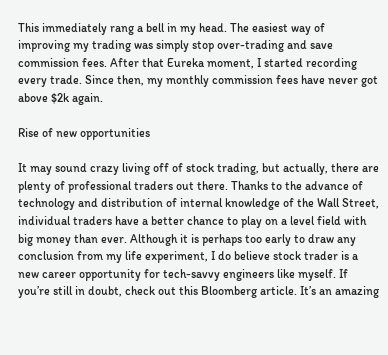This immediately rang a bell in my head. The easiest way of improving my trading was simply stop over-trading and save commission fees. After that Eureka moment, I started recording every trade. Since then, my monthly commission fees have never got above $2k again.

Rise of new opportunities

It may sound crazy living off of stock trading, but actually, there are plenty of professional traders out there. Thanks to the advance of technology and distribution of internal knowledge of the Wall Street, individual traders have a better chance to play on a level field with big money than ever. Although it is perhaps too early to draw any conclusion from my life experiment, I do believe stock trader is a new career opportunity for tech-savvy engineers like myself. If you’re still in doubt, check out this Bloomberg article. It’s an amazing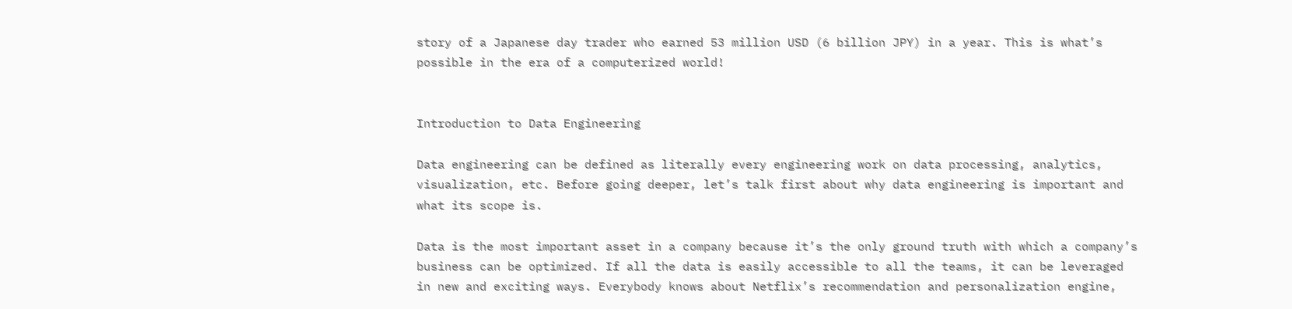story of a Japanese day trader who earned 53 million USD (6 billion JPY) in a year. This is what’s possible in the era of a computerized world!


Introduction to Data Engineering

Data engineering can be defined as literally every engineering work on data processing, analytics, visualization, etc. Before going deeper, let’s talk first about why data engineering is important and what its scope is.

Data is the most important asset in a company because it’s the only ground truth with which a company’s business can be optimized. If all the data is easily accessible to all the teams, it can be leveraged in new and exciting ways. Everybody knows about Netflix’s recommendation and personalization engine,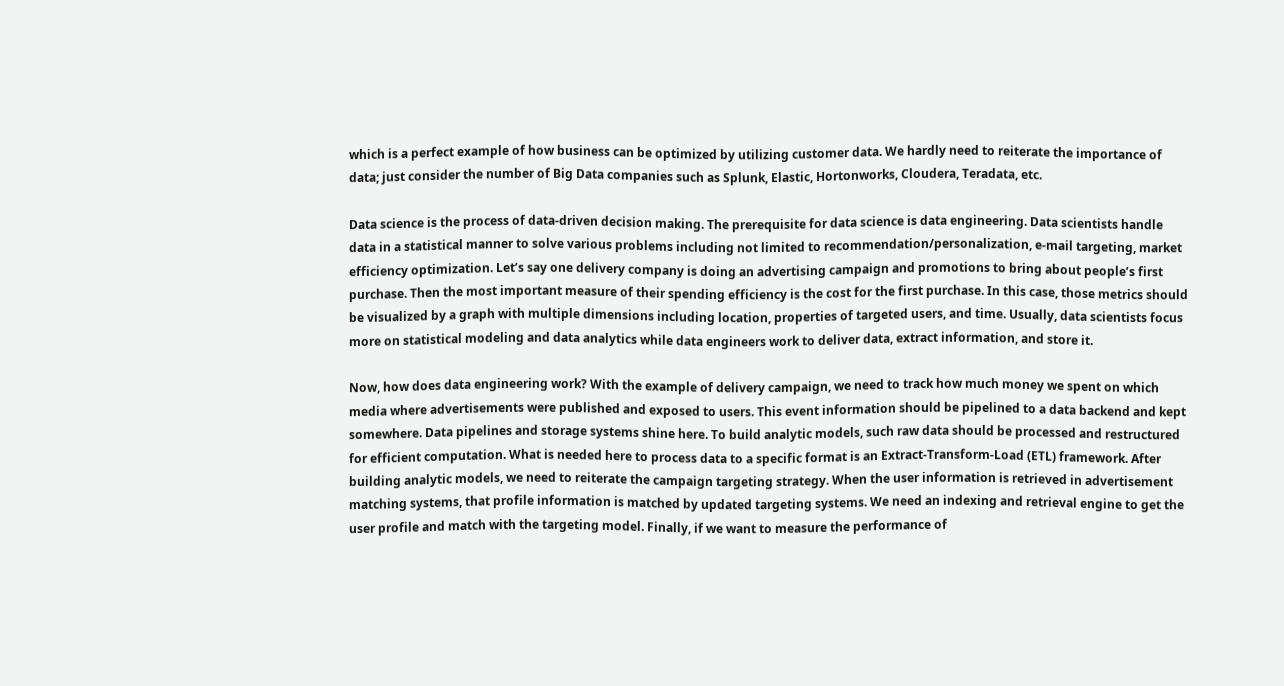which is a perfect example of how business can be optimized by utilizing customer data. We hardly need to reiterate the importance of data; just consider the number of Big Data companies such as Splunk, Elastic, Hortonworks, Cloudera, Teradata, etc.

Data science is the process of data-driven decision making. The prerequisite for data science is data engineering. Data scientists handle data in a statistical manner to solve various problems including not limited to recommendation/personalization, e-mail targeting, market efficiency optimization. Let’s say one delivery company is doing an advertising campaign and promotions to bring about people’s first purchase. Then the most important measure of their spending efficiency is the cost for the first purchase. In this case, those metrics should be visualized by a graph with multiple dimensions including location, properties of targeted users, and time. Usually, data scientists focus more on statistical modeling and data analytics while data engineers work to deliver data, extract information, and store it.

Now, how does data engineering work? With the example of delivery campaign, we need to track how much money we spent on which media where advertisements were published and exposed to users. This event information should be pipelined to a data backend and kept somewhere. Data pipelines and storage systems shine here. To build analytic models, such raw data should be processed and restructured for efficient computation. What is needed here to process data to a specific format is an Extract-Transform-Load (ETL) framework. After building analytic models, we need to reiterate the campaign targeting strategy. When the user information is retrieved in advertisement matching systems, that profile information is matched by updated targeting systems. We need an indexing and retrieval engine to get the user profile and match with the targeting model. Finally, if we want to measure the performance of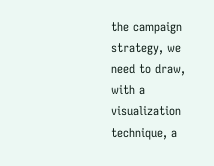the campaign strategy, we need to draw, with a visualization technique, a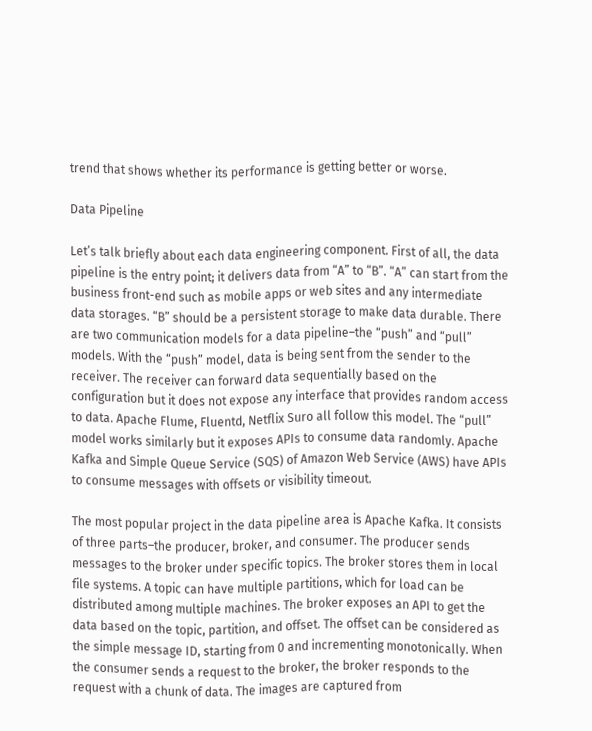trend that shows whether its performance is getting better or worse.

Data Pipeline

Let’s talk briefly about each data engineering component. First of all, the data pipeline is the entry point; it delivers data from “A” to “B”. “A” can start from the business front-end such as mobile apps or web sites and any intermediate data storages. “B” should be a persistent storage to make data durable. There are two communication models for a data pipeline–the “push” and “pull” models. With the “push” model, data is being sent from the sender to the receiver. The receiver can forward data sequentially based on the configuration but it does not expose any interface that provides random access to data. Apache Flume, Fluentd, Netflix Suro all follow this model. The “pull” model works similarly but it exposes APIs to consume data randomly. Apache Kafka and Simple Queue Service (SQS) of Amazon Web Service (AWS) have APIs to consume messages with offsets or visibility timeout.

The most popular project in the data pipeline area is Apache Kafka. It consists of three parts–the producer, broker, and consumer. The producer sends messages to the broker under specific topics. The broker stores them in local file systems. A topic can have multiple partitions, which for load can be distributed among multiple machines. The broker exposes an API to get the data based on the topic, partition, and offset. The offset can be considered as the simple message ID, starting from 0 and incrementing monotonically. When the consumer sends a request to the broker, the broker responds to the request with a chunk of data. The images are captured from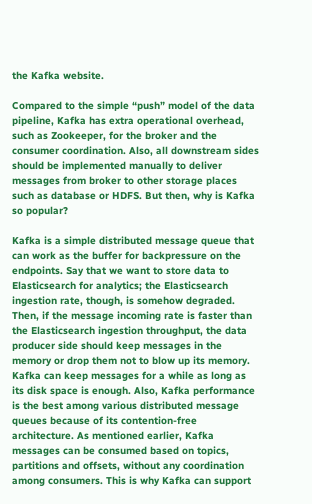the Kafka website.

Compared to the simple “push” model of the data pipeline, Kafka has extra operational overhead, such as Zookeeper, for the broker and the consumer coordination. Also, all downstream sides should be implemented manually to deliver messages from broker to other storage places such as database or HDFS. But then, why is Kafka so popular?

Kafka is a simple distributed message queue that can work as the buffer for backpressure on the endpoints. Say that we want to store data to Elasticsearch for analytics; the Elasticsearch ingestion rate, though, is somehow degraded. Then, if the message incoming rate is faster than the Elasticsearch ingestion throughput, the data producer side should keep messages in the memory or drop them not to blow up its memory. Kafka can keep messages for a while as long as its disk space is enough. Also, Kafka performance is the best among various distributed message queues because of its contention-free architecture. As mentioned earlier, Kafka messages can be consumed based on topics, partitions and offsets, without any coordination among consumers. This is why Kafka can support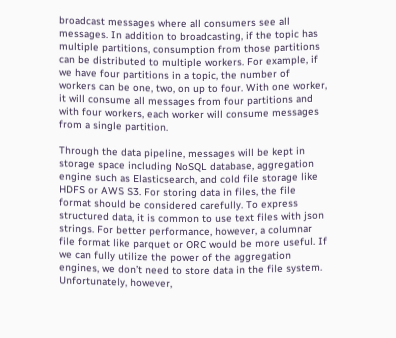broadcast messages where all consumers see all messages. In addition to broadcasting, if the topic has multiple partitions, consumption from those partitions can be distributed to multiple workers. For example, if we have four partitions in a topic, the number of workers can be one, two, on up to four. With one worker, it will consume all messages from four partitions and with four workers, each worker will consume messages from a single partition.

Through the data pipeline, messages will be kept in storage space including NoSQL database, aggregation engine such as Elasticsearch, and cold file storage like HDFS or AWS S3. For storing data in files, the file format should be considered carefully. To express structured data, it is common to use text files with json strings. For better performance, however, a columnar file format like parquet or ORC would be more useful. If we can fully utilize the power of the aggregation engines, we don’t need to store data in the file system. Unfortunately, however,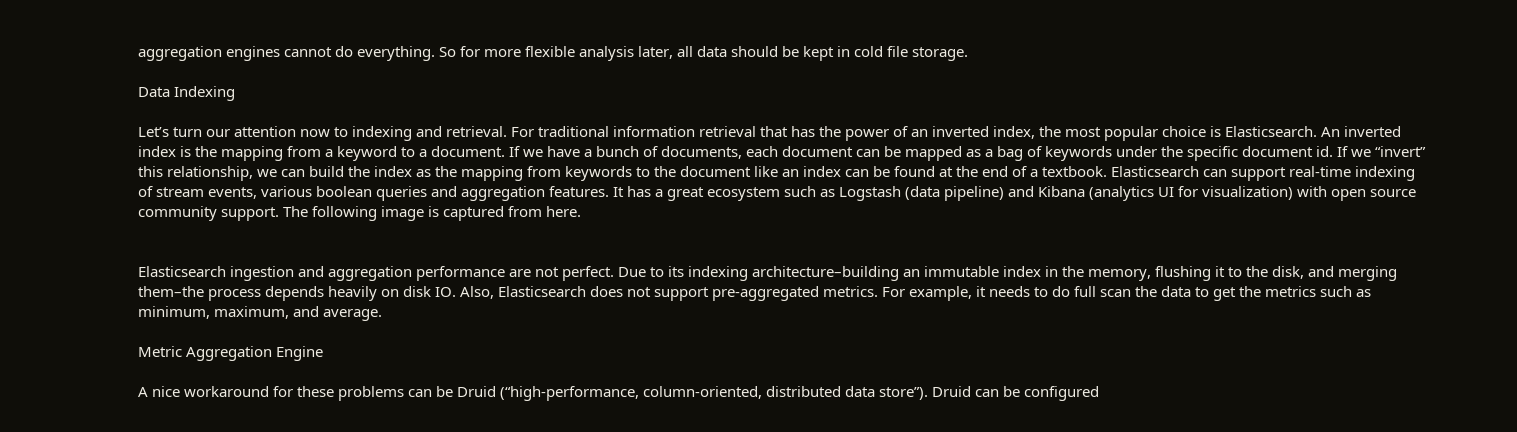aggregation engines cannot do everything. So for more flexible analysis later, all data should be kept in cold file storage.

Data Indexing

Let’s turn our attention now to indexing and retrieval. For traditional information retrieval that has the power of an inverted index, the most popular choice is Elasticsearch. An inverted index is the mapping from a keyword to a document. If we have a bunch of documents, each document can be mapped as a bag of keywords under the specific document id. If we “invert” this relationship, we can build the index as the mapping from keywords to the document like an index can be found at the end of a textbook. Elasticsearch can support real-time indexing of stream events, various boolean queries and aggregation features. It has a great ecosystem such as Logstash (data pipeline) and Kibana (analytics UI for visualization) with open source community support. The following image is captured from here.


Elasticsearch ingestion and aggregation performance are not perfect. Due to its indexing architecture–building an immutable index in the memory, flushing it to the disk, and merging them–the process depends heavily on disk IO. Also, Elasticsearch does not support pre-aggregated metrics. For example, it needs to do full scan the data to get the metrics such as minimum, maximum, and average.

Metric Aggregation Engine

A nice workaround for these problems can be Druid (“high-performance, column-oriented, distributed data store”). Druid can be configured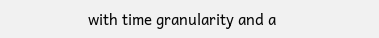with time granularity and a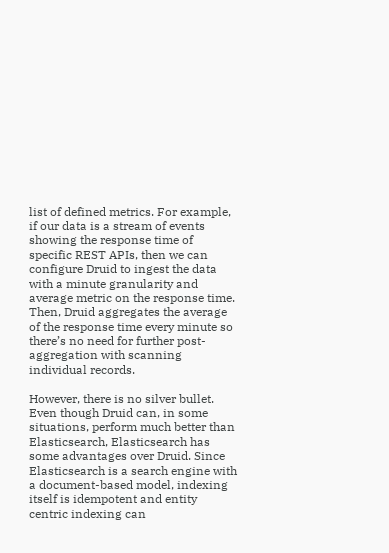list of defined metrics. For example, if our data is a stream of events showing the response time of specific REST APIs, then we can configure Druid to ingest the data with a minute granularity and average metric on the response time. Then, Druid aggregates the average of the response time every minute so there’s no need for further post-aggregation with scanning individual records.

However, there is no silver bullet. Even though Druid can, in some situations, perform much better than Elasticsearch, Elasticsearch has some advantages over Druid. Since Elasticsearch is a search engine with a document-based model, indexing itself is idempotent and entity centric indexing can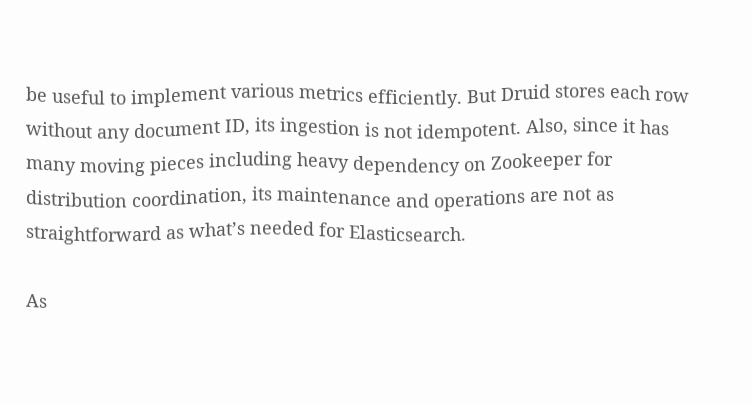be useful to implement various metrics efficiently. But Druid stores each row without any document ID, its ingestion is not idempotent. Also, since it has many moving pieces including heavy dependency on Zookeeper for distribution coordination, its maintenance and operations are not as straightforward as what’s needed for Elasticsearch.

As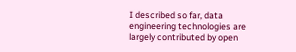I described so far, data engineering technologies are largely contributed by open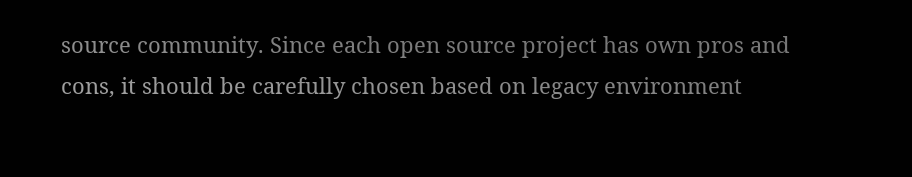source community. Since each open source project has own pros and cons, it should be carefully chosen based on legacy environment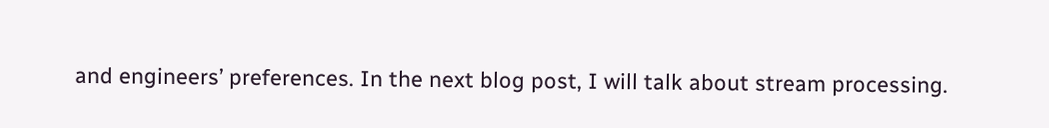and engineers’ preferences. In the next blog post, I will talk about stream processing.